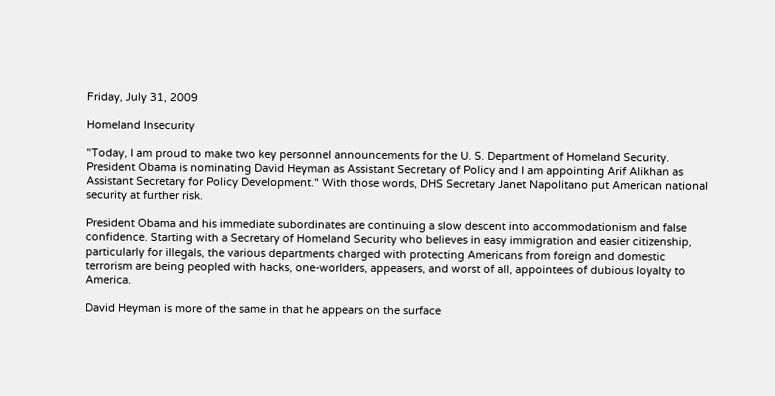Friday, July 31, 2009

Homeland Insecurity

"Today, I am proud to make two key personnel announcements for the U. S. Department of Homeland Security. President Obama is nominating David Heyman as Assistant Secretary of Policy and I am appointing Arif Alikhan as Assistant Secretary for Policy Development." With those words, DHS Secretary Janet Napolitano put American national security at further risk.

President Obama and his immediate subordinates are continuing a slow descent into accommodationism and false confidence. Starting with a Secretary of Homeland Security who believes in easy immigration and easier citizenship, particularly for illegals, the various departments charged with protecting Americans from foreign and domestic terrorism are being peopled with hacks, one-worlders, appeasers, and worst of all, appointees of dubious loyalty to America.

David Heyman is more of the same in that he appears on the surface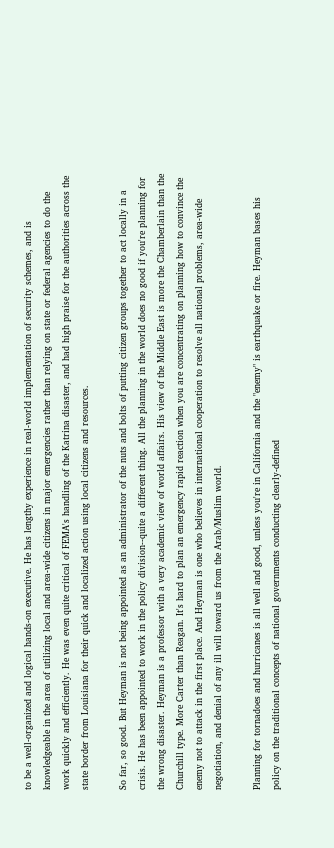to be a well-organized and logical hands-on executive. He has lengthy experience in real-world implementation of security schemes, and is knowledgeable in the area of utilizing local and area-wide citizens in major emergencies rather than relying on state or federal agencies to do the work quickly and efficiently. He was even quite critical of FEMA's handling of the Katrina disaster, and had high praise for the authorities across the state border from Louisiana for their quick and localized action using local citizens and resources.

So far, so good. But Heyman is not being appointed as an administrator of the nuts and bolts of putting citizen groups together to act locally in a crisis. He has been appointed to work in the policy division--quite a different thing. All the planning in the world does no good if you're planning for the wrong disaster. Heyman is a professor with a very academic view of world affairs. His view of the Middle East is more the Chamberlain than the Churchill type. More Carter than Reagan. It's hard to plan an emergency rapid reaction when you are concentrating on planning how to convince the enemy not to attack in the first place. And Heyman is one who believes in international cooperation to resolve all national problems, area-wide negotiation, and denial of any ill will toward us from the Arab/Muslim world.

Planning for tornadoes and hurricanes is all well and good, unless you're in California and the "enemy" is earthquake or fire. Heyman bases his policy on the traditional concepts of national governments conducting clearly-defined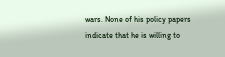wars. None of his policy papers indicate that he is willing to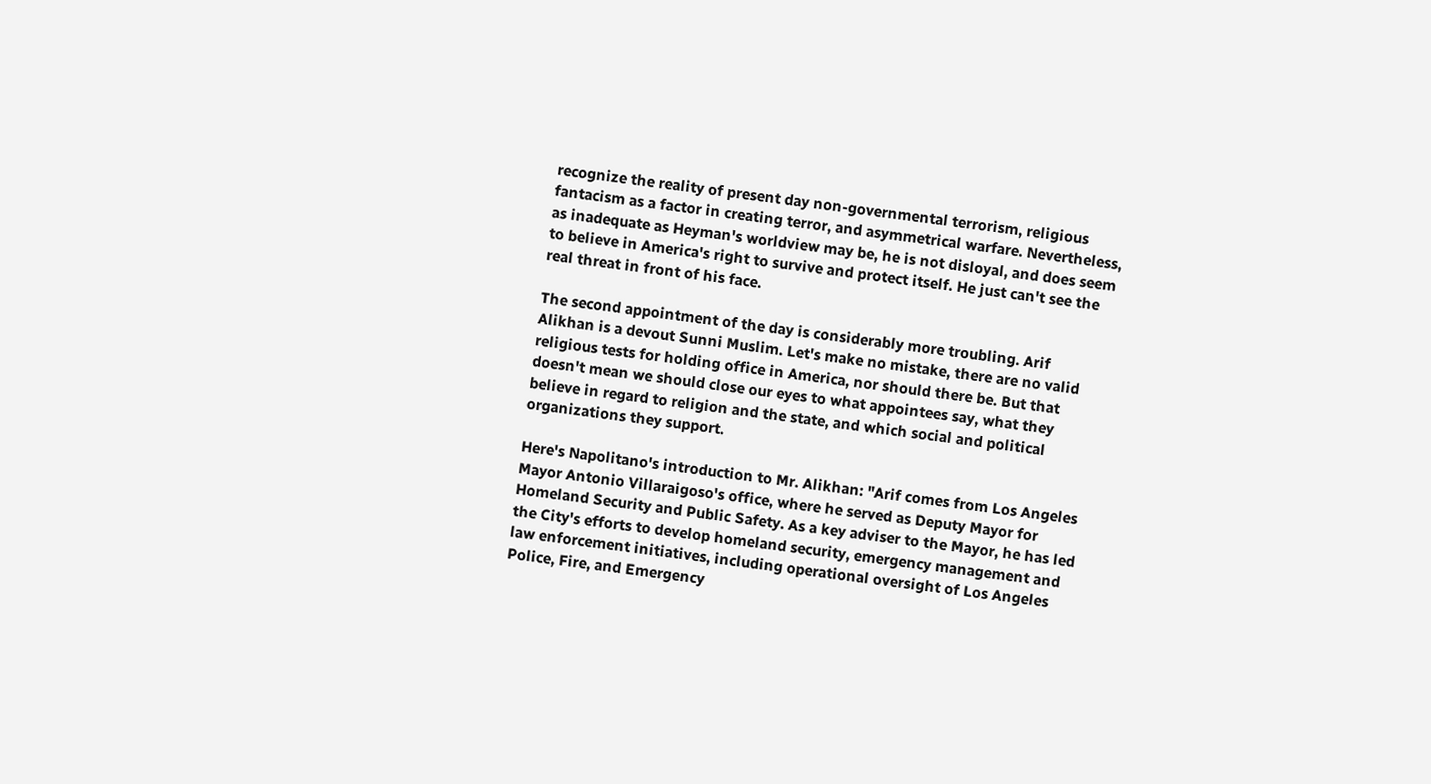recognize the reality of present day non-governmental terrorism, religious fantacism as a factor in creating terror, and asymmetrical warfare. Nevertheless, as inadequate as Heyman's worldview may be, he is not disloyal, and does seem to believe in America's right to survive and protect itself. He just can't see the real threat in front of his face.

The second appointment of the day is considerably more troubling. Arif Alikhan is a devout Sunni Muslim. Let's make no mistake, there are no valid religious tests for holding office in America, nor should there be. But that doesn't mean we should close our eyes to what appointees say, what they believe in regard to religion and the state, and which social and political organizations they support.

Here's Napolitano's introduction to Mr. Alikhan: "Arif comes from Los Angeles Mayor Antonio Villaraigoso's office, where he served as Deputy Mayor for Homeland Security and Public Safety. As a key adviser to the Mayor, he has led the City's efforts to develop homeland security, emergency management and law enforcement initiatives, including operational oversight of Los Angeles Police, Fire, and Emergency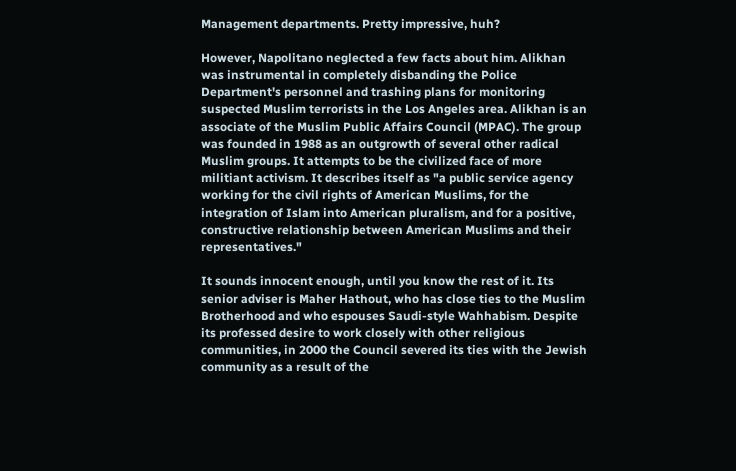Management departments. Pretty impressive, huh?

However, Napolitano neglected a few facts about him. Alikhan was instrumental in completely disbanding the Police Department's personnel and trashing plans for monitoring suspected Muslim terrorists in the Los Angeles area. Alikhan is an associate of the Muslim Public Affairs Council (MPAC). The group was founded in 1988 as an outgrowth of several other radical Muslim groups. It attempts to be the civilized face of more militiant activism. It describes itself as "a public service agency working for the civil rights of American Muslims, for the integration of Islam into American pluralism, and for a positive, constructive relationship between American Muslims and their representatives."

It sounds innocent enough, until you know the rest of it. Its senior adviser is Maher Hathout, who has close ties to the Muslim Brotherhood and who espouses Saudi-style Wahhabism. Despite its professed desire to work closely with other religious communities, in 2000 the Council severed its ties with the Jewish community as a result of the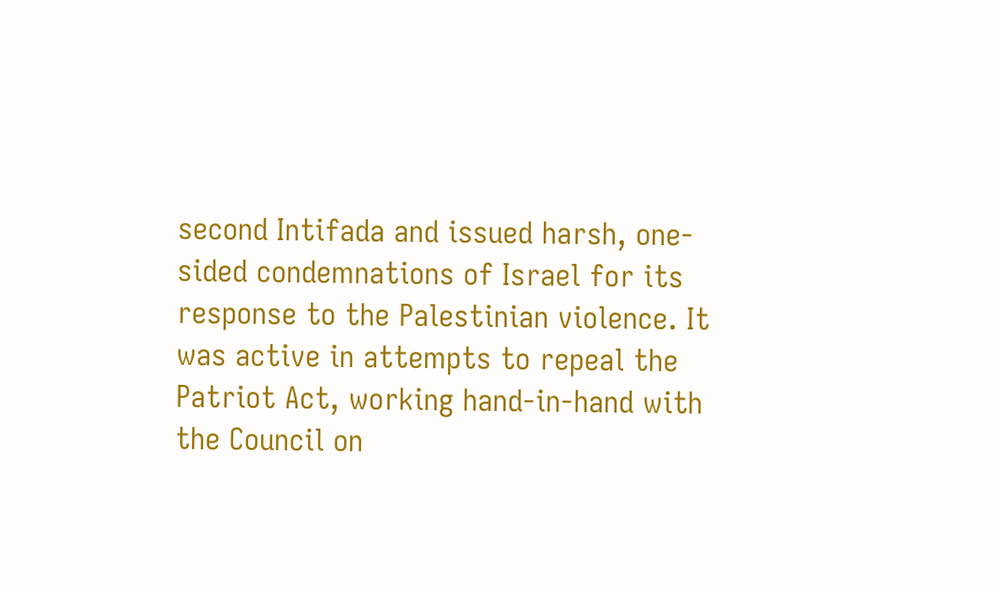second Intifada and issued harsh, one-sided condemnations of Israel for its response to the Palestinian violence. It was active in attempts to repeal the Patriot Act, working hand-in-hand with the Council on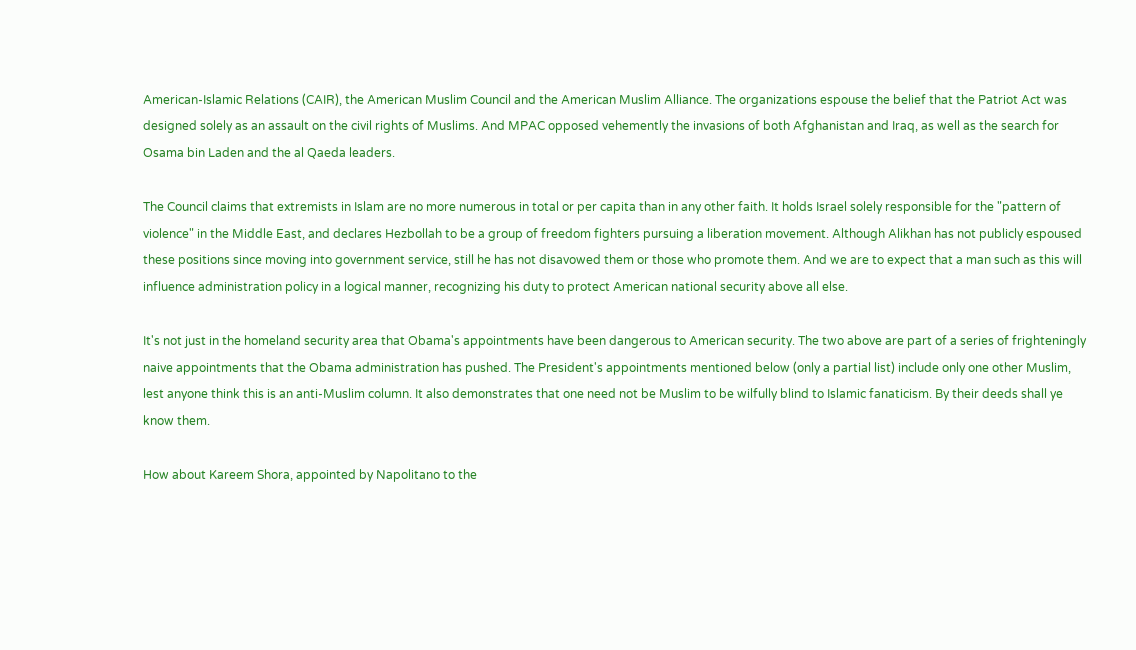American-Islamic Relations (CAIR), the American Muslim Council and the American Muslim Alliance. The organizations espouse the belief that the Patriot Act was designed solely as an assault on the civil rights of Muslims. And MPAC opposed vehemently the invasions of both Afghanistan and Iraq, as well as the search for Osama bin Laden and the al Qaeda leaders.

The Council claims that extremists in Islam are no more numerous in total or per capita than in any other faith. It holds Israel solely responsible for the "pattern of violence" in the Middle East, and declares Hezbollah to be a group of freedom fighters pursuing a liberation movement. Although Alikhan has not publicly espoused these positions since moving into government service, still he has not disavowed them or those who promote them. And we are to expect that a man such as this will influence administration policy in a logical manner, recognizing his duty to protect American national security above all else.

It's not just in the homeland security area that Obama's appointments have been dangerous to American security. The two above are part of a series of frighteningly naive appointments that the Obama administration has pushed. The President's appointments mentioned below (only a partial list) include only one other Muslim, lest anyone think this is an anti-Muslim column. It also demonstrates that one need not be Muslim to be wilfully blind to Islamic fanaticism. By their deeds shall ye know them.

How about Kareem Shora, appointed by Napolitano to the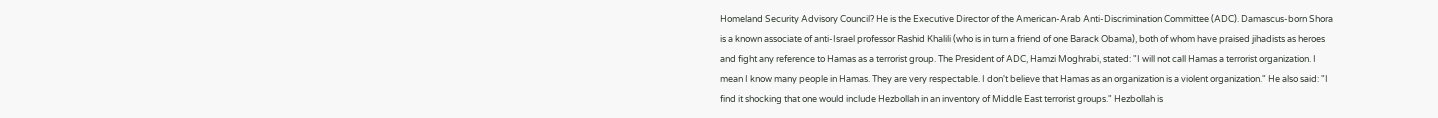Homeland Security Advisory Council? He is the Executive Director of the American-Arab Anti-Discrimination Committee (ADC). Damascus-born Shora is a known associate of anti-Israel professor Rashid Khalili (who is in turn a friend of one Barack Obama), both of whom have praised jihadists as heroes and fight any reference to Hamas as a terrorist group. The President of ADC, Hamzi Moghrabi, stated: "I will not call Hamas a terrorist organization. I mean I know many people in Hamas. They are very respectable. I don't believe that Hamas as an organization is a violent organization." He also said: "I find it shocking that one would include Hezbollah in an inventory of Middle East terrorist groups." Hezbollah is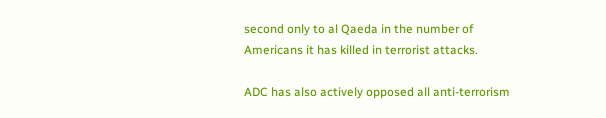second only to al Qaeda in the number of Americans it has killed in terrorist attacks.

ADC has also actively opposed all anti-terrorism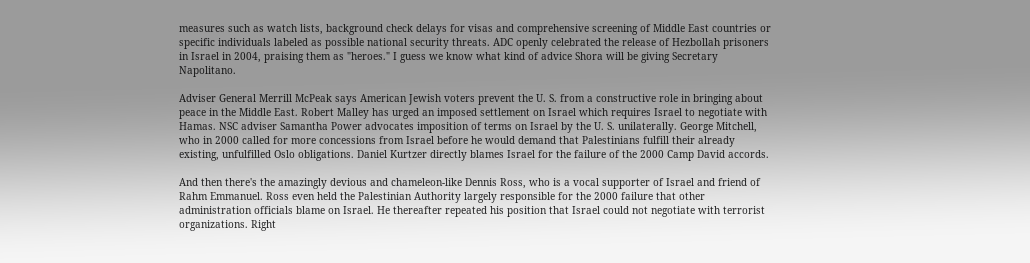measures such as watch lists, background check delays for visas and comprehensive screening of Middle East countries or specific individuals labeled as possible national security threats. ADC openly celebrated the release of Hezbollah prisoners in Israel in 2004, praising them as "heroes." I guess we know what kind of advice Shora will be giving Secretary Napolitano.

Adviser General Merrill McPeak says American Jewish voters prevent the U. S. from a constructive role in bringing about peace in the Middle East. Robert Malley has urged an imposed settlement on Israel which requires Israel to negotiate with Hamas. NSC adviser Samantha Power advocates imposition of terms on Israel by the U. S. unilaterally. George Mitchell, who in 2000 called for more concessions from Israel before he would demand that Palestinians fulfill their already existing, unfulfilled Oslo obligations. Daniel Kurtzer directly blames Israel for the failure of the 2000 Camp David accords.

And then there's the amazingly devious and chameleon-like Dennis Ross, who is a vocal supporter of Israel and friend of Rahm Emmanuel. Ross even held the Palestinian Authority largely responsible for the 2000 failure that other administration officials blame on Israel. He thereafter repeated his position that Israel could not negotiate with terrorist organizations. Right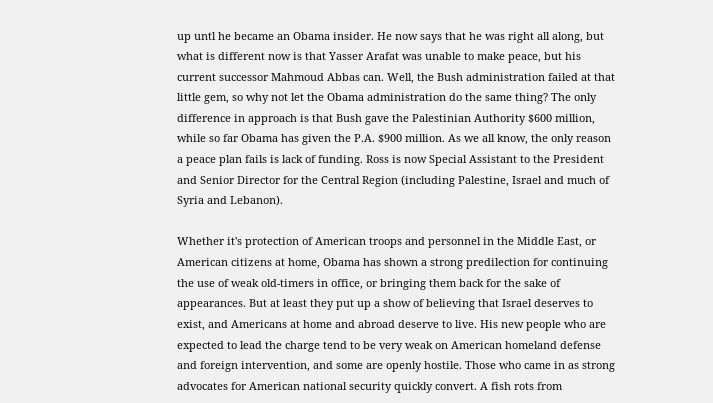up untl he became an Obama insider. He now says that he was right all along, but what is different now is that Yasser Arafat was unable to make peace, but his current successor Mahmoud Abbas can. Well, the Bush administration failed at that little gem, so why not let the Obama administration do the same thing? The only difference in approach is that Bush gave the Palestinian Authority $600 million, while so far Obama has given the P.A. $900 million. As we all know, the only reason a peace plan fails is lack of funding. Ross is now Special Assistant to the President and Senior Director for the Central Region (including Palestine, Israel and much of Syria and Lebanon).

Whether it's protection of American troops and personnel in the Middle East, or American citizens at home, Obama has shown a strong predilection for continuing the use of weak old-timers in office, or bringing them back for the sake of appearances. But at least they put up a show of believing that Israel deserves to exist, and Americans at home and abroad deserve to live. His new people who are expected to lead the charge tend to be very weak on American homeland defense and foreign intervention, and some are openly hostile. Those who came in as strong advocates for American national security quickly convert. A fish rots from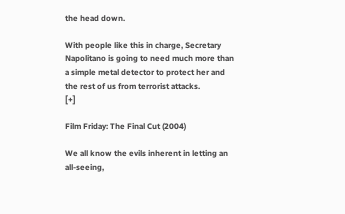the head down.

With people like this in charge, Secretary Napolitano is going to need much more than a simple metal detector to protect her and the rest of us from terrorist attacks.
[+]

Film Friday: The Final Cut (2004)

We all know the evils inherent in letting an all-seeing,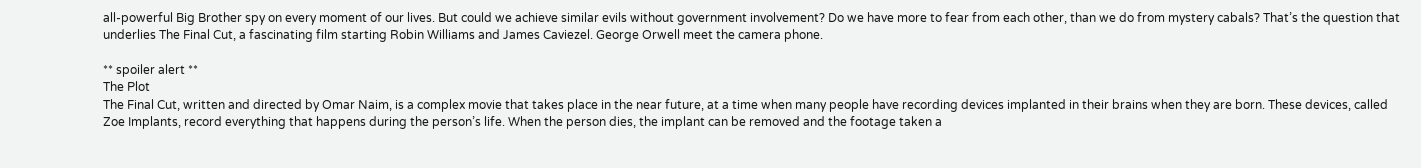all-powerful Big Brother spy on every moment of our lives. But could we achieve similar evils without government involvement? Do we have more to fear from each other, than we do from mystery cabals? That’s the question that underlies The Final Cut, a fascinating film starting Robin Williams and James Caviezel. George Orwell meet the camera phone.

** spoiler alert **
The Plot
The Final Cut, written and directed by Omar Naim, is a complex movie that takes place in the near future, at a time when many people have recording devices implanted in their brains when they are born. These devices, called Zoe Implants, record everything that happens during the person’s life. When the person dies, the implant can be removed and the footage taken a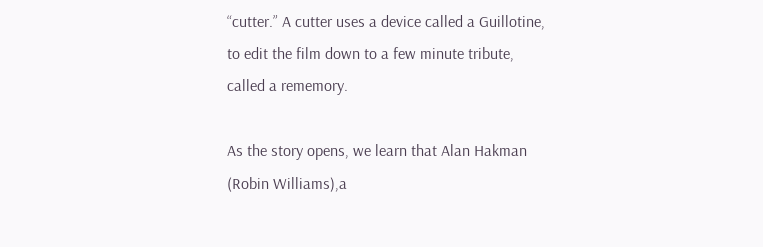“cutter.” A cutter uses a device called a Guillotine, to edit the film down to a few minute tribute, called a rememory.

As the story opens, we learn that Alan Hakman (Robin Williams),a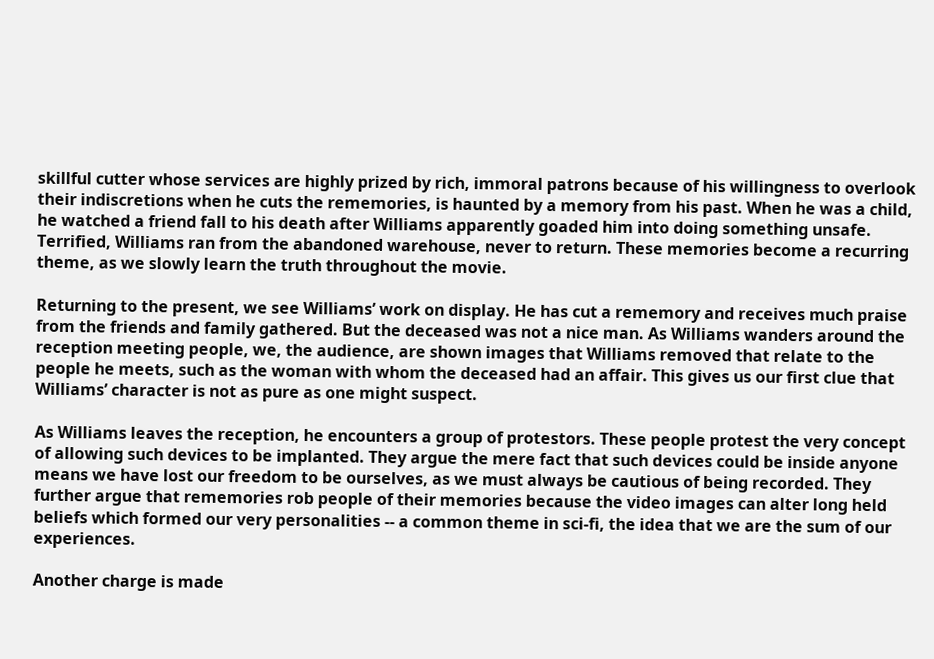skillful cutter whose services are highly prized by rich, immoral patrons because of his willingness to overlook their indiscretions when he cuts the rememories, is haunted by a memory from his past. When he was a child, he watched a friend fall to his death after Williams apparently goaded him into doing something unsafe. Terrified, Williams ran from the abandoned warehouse, never to return. These memories become a recurring theme, as we slowly learn the truth throughout the movie.

Returning to the present, we see Williams’ work on display. He has cut a rememory and receives much praise from the friends and family gathered. But the deceased was not a nice man. As Williams wanders around the reception meeting people, we, the audience, are shown images that Williams removed that relate to the people he meets, such as the woman with whom the deceased had an affair. This gives us our first clue that Williams’ character is not as pure as one might suspect.

As Williams leaves the reception, he encounters a group of protestors. These people protest the very concept of allowing such devices to be implanted. They argue the mere fact that such devices could be inside anyone means we have lost our freedom to be ourselves, as we must always be cautious of being recorded. They further argue that rememories rob people of their memories because the video images can alter long held beliefs which formed our very personalities -- a common theme in sci-fi, the idea that we are the sum of our experiences.

Another charge is made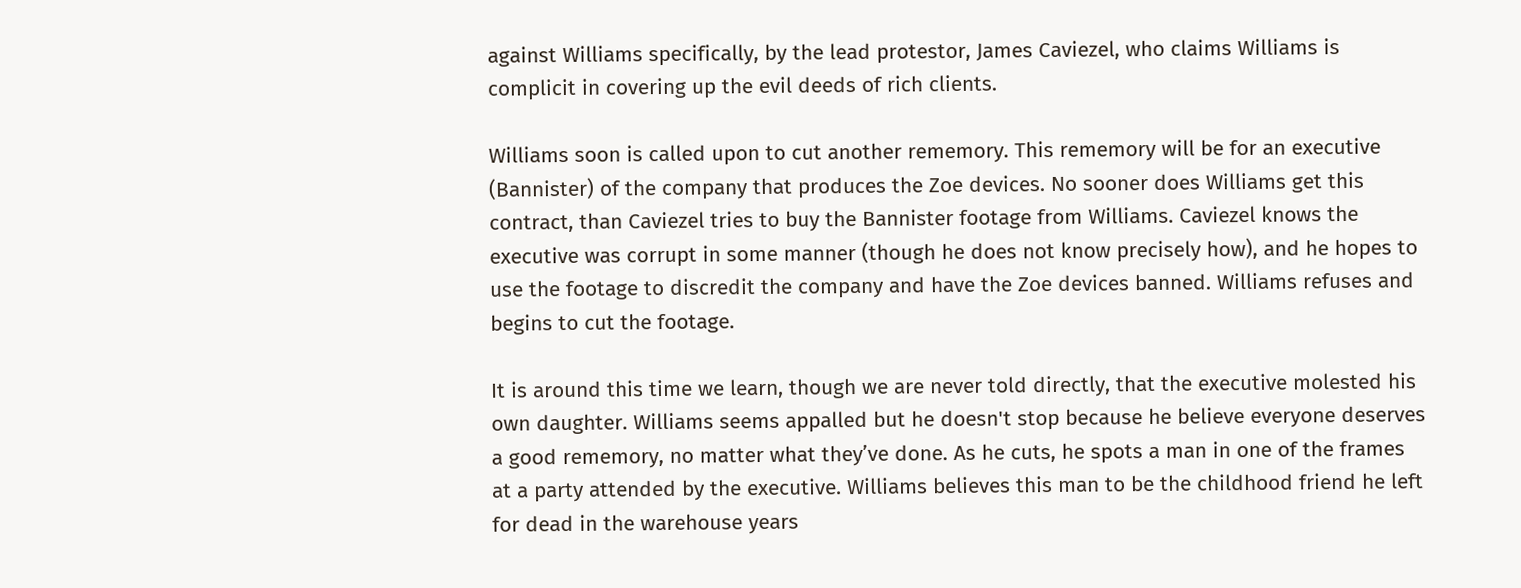against Williams specifically, by the lead protestor, James Caviezel, who claims Williams is complicit in covering up the evil deeds of rich clients.

Williams soon is called upon to cut another rememory. This rememory will be for an executive (Bannister) of the company that produces the Zoe devices. No sooner does Williams get this contract, than Caviezel tries to buy the Bannister footage from Williams. Caviezel knows the executive was corrupt in some manner (though he does not know precisely how), and he hopes to use the footage to discredit the company and have the Zoe devices banned. Williams refuses and begins to cut the footage.

It is around this time we learn, though we are never told directly, that the executive molested his own daughter. Williams seems appalled but he doesn't stop because he believe everyone deserves a good rememory, no matter what they’ve done. As he cuts, he spots a man in one of the frames at a party attended by the executive. Williams believes this man to be the childhood friend he left for dead in the warehouse years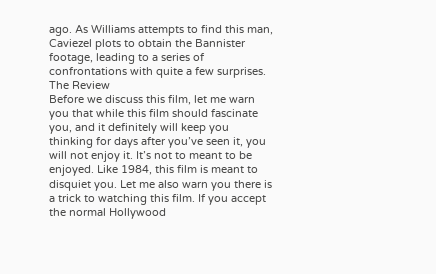ago. As Williams attempts to find this man, Caviezel plots to obtain the Bannister footage, leading to a series of confrontations with quite a few surprises.
The Review
Before we discuss this film, let me warn you that while this film should fascinate you, and it definitely will keep you thinking for days after you’ve seen it, you will not enjoy it. It’s not to meant to be enjoyed. Like 1984, this film is meant to disquiet you. Let me also warn you there is a trick to watching this film. If you accept the normal Hollywood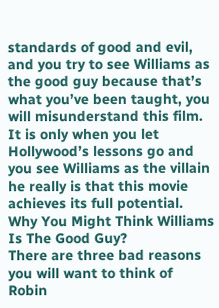standards of good and evil, and you try to see Williams as the good guy because that’s what you’ve been taught, you will misunderstand this film. It is only when you let Hollywood’s lessons go and you see Williams as the villain he really is that this movie achieves its full potential.
Why You Might Think Williams Is The Good Guy?
There are three bad reasons you will want to think of Robin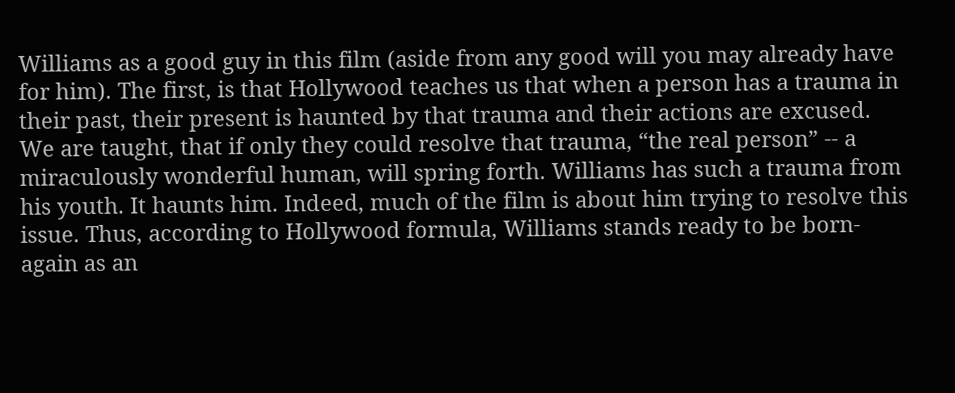Williams as a good guy in this film (aside from any good will you may already have for him). The first, is that Hollywood teaches us that when a person has a trauma in their past, their present is haunted by that trauma and their actions are excused. We are taught, that if only they could resolve that trauma, “the real person” -- a miraculously wonderful human, will spring forth. Williams has such a trauma from his youth. It haunts him. Indeed, much of the film is about him trying to resolve this issue. Thus, according to Hollywood formula, Williams stands ready to be born-again as an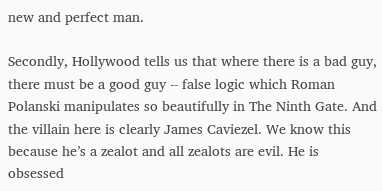new and perfect man.

Secondly, Hollywood tells us that where there is a bad guy, there must be a good guy -- false logic which Roman Polanski manipulates so beautifully in The Ninth Gate. And the villain here is clearly James Caviezel. We know this because he’s a zealot and all zealots are evil. He is obsessed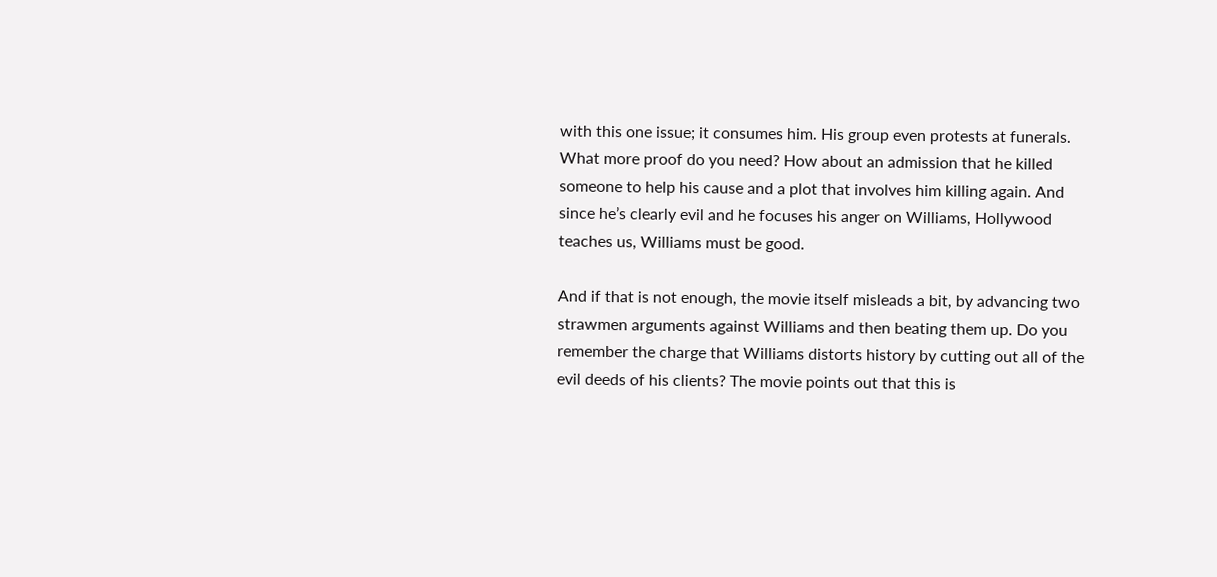with this one issue; it consumes him. His group even protests at funerals. What more proof do you need? How about an admission that he killed someone to help his cause and a plot that involves him killing again. And since he’s clearly evil and he focuses his anger on Williams, Hollywood teaches us, Williams must be good.

And if that is not enough, the movie itself misleads a bit, by advancing two strawmen arguments against Williams and then beating them up. Do you remember the charge that Williams distorts history by cutting out all of the evil deeds of his clients? The movie points out that this is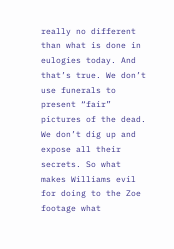really no different than what is done in eulogies today. And that’s true. We don’t use funerals to present “fair” pictures of the dead. We don’t dig up and expose all their secrets. So what makes Williams evil for doing to the Zoe footage what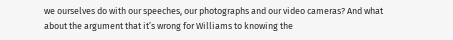we ourselves do with our speeches, our photographs and our video cameras? And what about the argument that it’s wrong for Williams to knowing the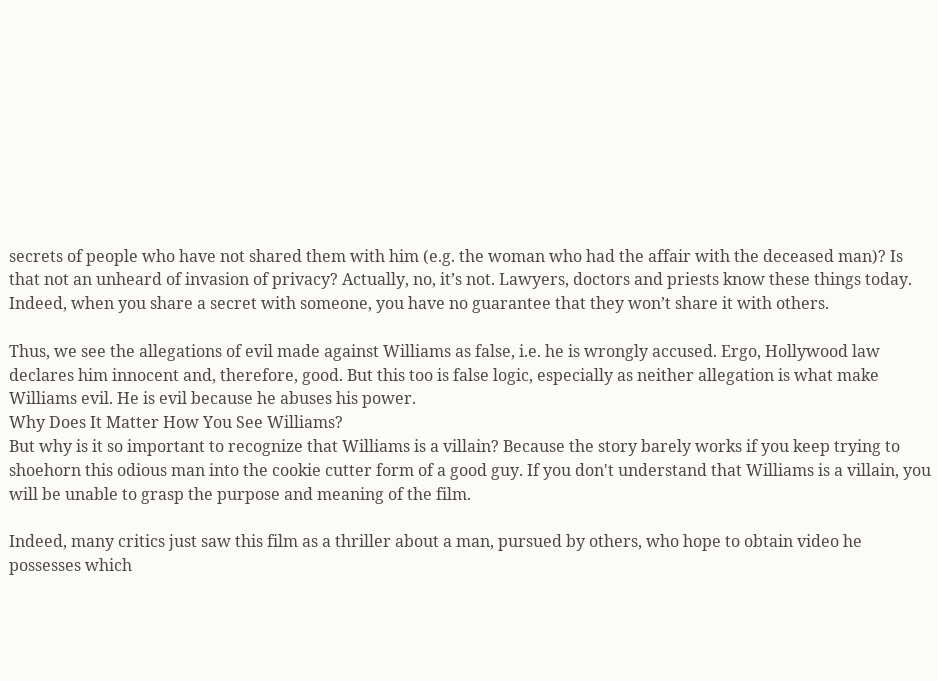secrets of people who have not shared them with him (e.g. the woman who had the affair with the deceased man)? Is that not an unheard of invasion of privacy? Actually, no, it’s not. Lawyers, doctors and priests know these things today. Indeed, when you share a secret with someone, you have no guarantee that they won’t share it with others.

Thus, we see the allegations of evil made against Williams as false, i.e. he is wrongly accused. Ergo, Hollywood law declares him innocent and, therefore, good. But this too is false logic, especially as neither allegation is what make Williams evil. He is evil because he abuses his power.
Why Does It Matter How You See Williams?
But why is it so important to recognize that Williams is a villain? Because the story barely works if you keep trying to shoehorn this odious man into the cookie cutter form of a good guy. If you don't understand that Williams is a villain, you will be unable to grasp the purpose and meaning of the film.

Indeed, many critics just saw this film as a thriller about a man, pursued by others, who hope to obtain video he possesses which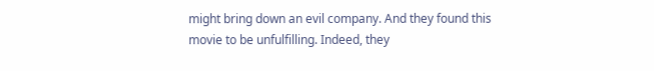might bring down an evil company. And they found this movie to be unfulfilling. Indeed, they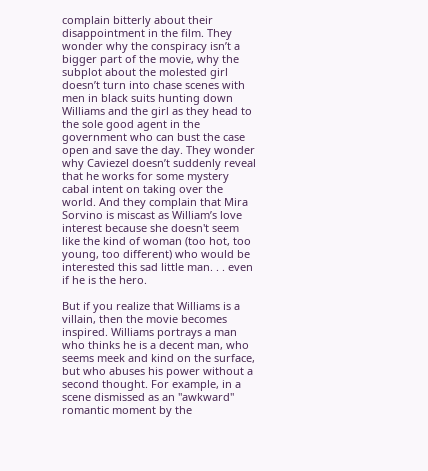complain bitterly about their disappointment in the film. They wonder why the conspiracy isn’t a bigger part of the movie, why the subplot about the molested girl doesn’t turn into chase scenes with men in black suits hunting down Williams and the girl as they head to the sole good agent in the government who can bust the case open and save the day. They wonder why Caviezel doesn’t suddenly reveal that he works for some mystery cabal intent on taking over the world. And they complain that Mira Sorvino is miscast as William’s love interest because she doesn't seem like the kind of woman (too hot, too young, too different) who would be interested this sad little man. . . even if he is the hero.

But if you realize that Williams is a villain, then the movie becomes inspired. Williams portrays a man who thinks he is a decent man, who seems meek and kind on the surface, but who abuses his power without a second thought. For example, in a scene dismissed as an "awkward" romantic moment by the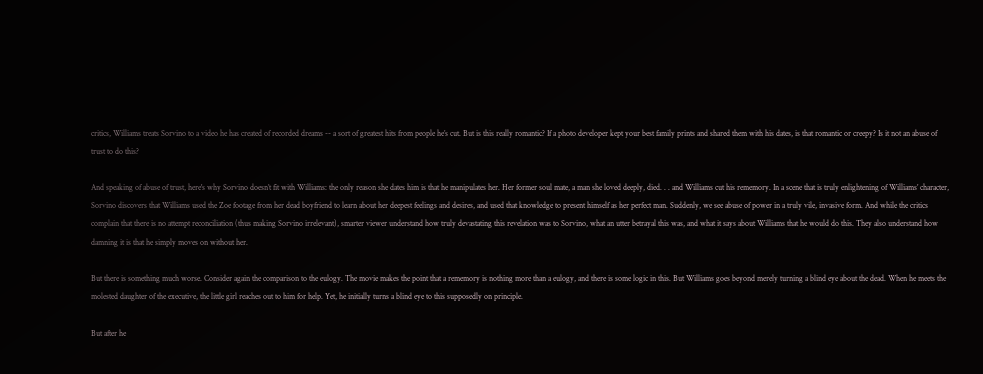critics, Williams treats Sorvino to a video he has created of recorded dreams -- a sort of greatest hits from people he’s cut. But is this really romantic? If a photo developer kept your best family prints and shared them with his dates, is that romantic or creepy? Is it not an abuse of trust to do this?

And speaking of abuse of trust, here's why Sorvino doesn’t fit with Williams: the only reason she dates him is that he manipulates her. Her former soul mate, a man she loved deeply, died. . . and Williams cut his rememory. In a scene that is truly enlightening of Williams’ character, Sorvino discovers that Williams used the Zoe footage from her dead boyfriend to learn about her deepest feelings and desires, and used that knowledge to present himself as her perfect man. Suddenly, we see abuse of power in a truly vile, invasive form. And while the critics complain that there is no attempt reconciliation (thus making Sorvino irrelevant), smarter viewer understand how truly devastating this revelation was to Sorvino, what an utter betrayal this was, and what it says about Williams that he would do this. They also understand how damning it is that he simply moves on without her.

But there is something much worse. Consider again the comparison to the eulogy. The movie makes the point that a rememory is nothing more than a eulogy, and there is some logic in this. But Williams goes beyond merely turning a blind eye about the dead. When he meets the molested daughter of the executive, the little girl reaches out to him for help. Yet, he initially turns a blind eye to this supposedly on principle.

But after he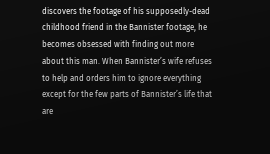discovers the footage of his supposedly-dead childhood friend in the Bannister footage, he becomes obsessed with finding out more about this man. When Bannister’s wife refuses to help and orders him to ignore everything except for the few parts of Bannister’s life that are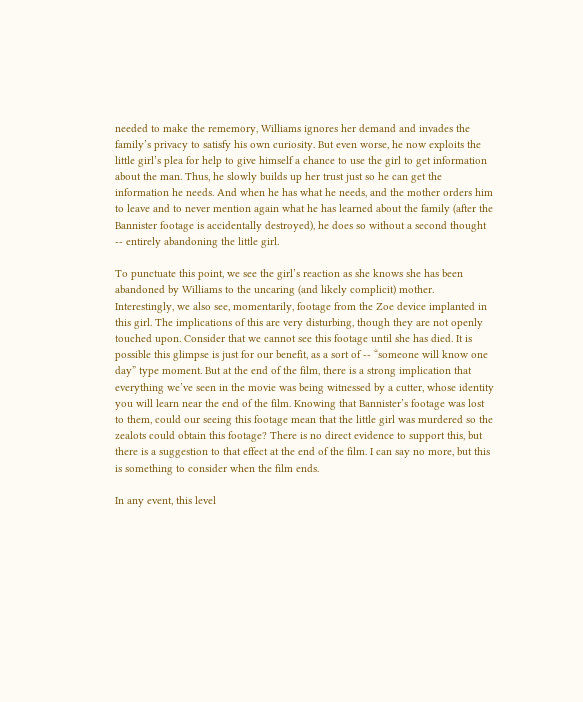needed to make the rememory, Williams ignores her demand and invades the family’s privacy to satisfy his own curiosity. But even worse, he now exploits the little girl’s plea for help to give himself a chance to use the girl to get information about the man. Thus, he slowly builds up her trust just so he can get the information he needs. And when he has what he needs, and the mother orders him to leave and to never mention again what he has learned about the family (after the Bannister footage is accidentally destroyed), he does so without a second thought -- entirely abandoning the little girl.

To punctuate this point, we see the girl’s reaction as she knows she has been abandoned by Williams to the uncaring (and likely complicit) mother. Interestingly, we also see, momentarily, footage from the Zoe device implanted in this girl. The implications of this are very disturbing, though they are not openly touched upon. Consider that we cannot see this footage until she has died. It is possible this glimpse is just for our benefit, as a sort of -- “someone will know one day” type moment. But at the end of the film, there is a strong implication that everything we’ve seen in the movie was being witnessed by a cutter, whose identity you will learn near the end of the film. Knowing that Bannister’s footage was lost to them, could our seeing this footage mean that the little girl was murdered so the zealots could obtain this footage? There is no direct evidence to support this, but there is a suggestion to that effect at the end of the film. I can say no more, but this is something to consider when the film ends.

In any event, this level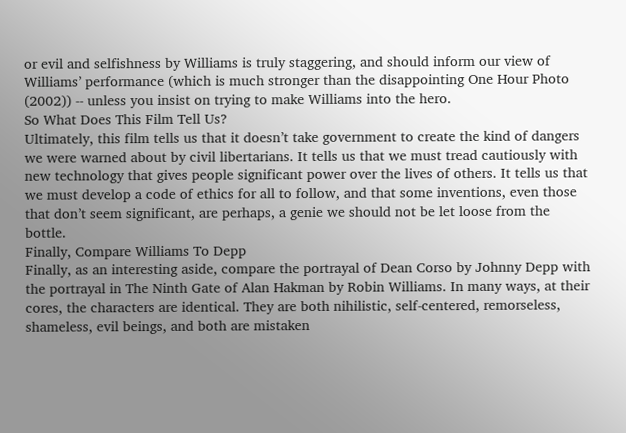or evil and selfishness by Williams is truly staggering, and should inform our view of Williams’ performance (which is much stronger than the disappointing One Hour Photo (2002)) -- unless you insist on trying to make Williams into the hero.
So What Does This Film Tell Us?
Ultimately, this film tells us that it doesn’t take government to create the kind of dangers we were warned about by civil libertarians. It tells us that we must tread cautiously with new technology that gives people significant power over the lives of others. It tells us that we must develop a code of ethics for all to follow, and that some inventions, even those that don’t seem significant, are perhaps, a genie we should not be let loose from the bottle.
Finally, Compare Williams To Depp
Finally, as an interesting aside, compare the portrayal of Dean Corso by Johnny Depp with the portrayal in The Ninth Gate of Alan Hakman by Robin Williams. In many ways, at their cores, the characters are identical. They are both nihilistic, self-centered, remorseless, shameless, evil beings, and both are mistaken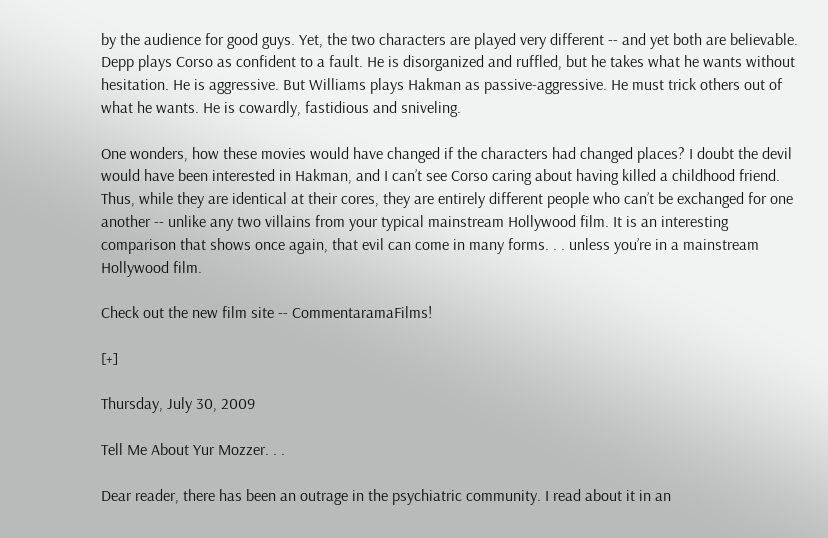by the audience for good guys. Yet, the two characters are played very different -- and yet both are believable. Depp plays Corso as confident to a fault. He is disorganized and ruffled, but he takes what he wants without hesitation. He is aggressive. But Williams plays Hakman as passive-aggressive. He must trick others out of what he wants. He is cowardly, fastidious and sniveling.

One wonders, how these movies would have changed if the characters had changed places? I doubt the devil would have been interested in Hakman, and I can’t see Corso caring about having killed a childhood friend. Thus, while they are identical at their cores, they are entirely different people who can’t be exchanged for one another -- unlike any two villains from your typical mainstream Hollywood film. It is an interesting comparison that shows once again, that evil can come in many forms. . . unless you’re in a mainstream Hollywood film.

Check out the new film site -- CommentaramaFilms!

[+]

Thursday, July 30, 2009

Tell Me About Yur Mozzer. . .

Dear reader, there has been an outrage in the psychiatric community. I read about it in an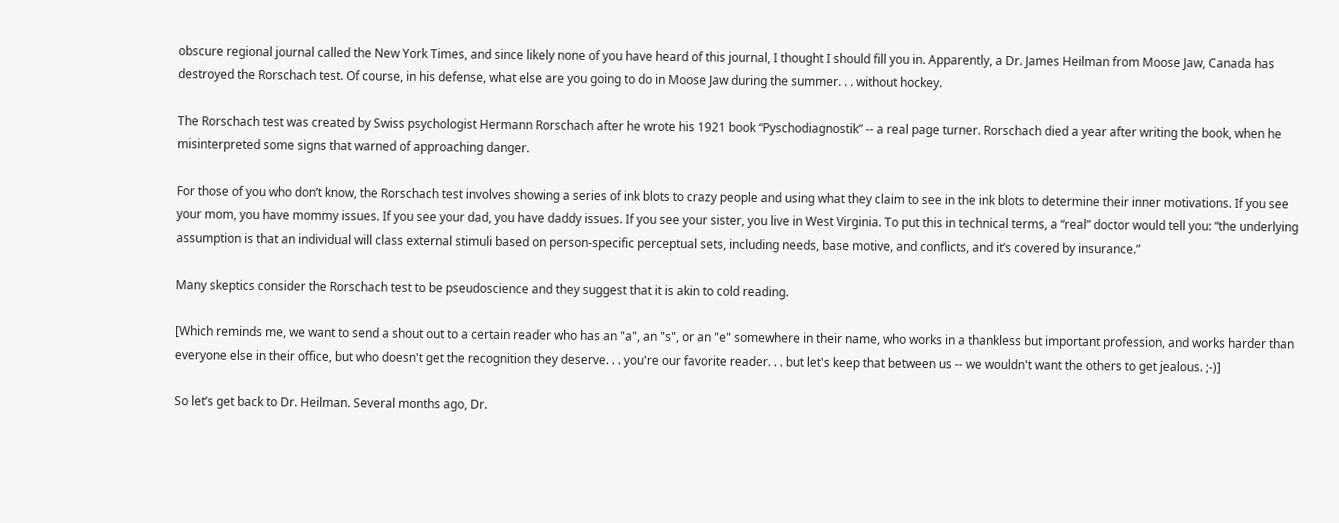obscure regional journal called the New York Times, and since likely none of you have heard of this journal, I thought I should fill you in. Apparently, a Dr. James Heilman from Moose Jaw, Canada has destroyed the Rorschach test. Of course, in his defense, what else are you going to do in Moose Jaw during the summer. . . without hockey.

The Rorschach test was created by Swiss psychologist Hermann Rorschach after he wrote his 1921 book “Pyschodiagnostik” -- a real page turner. Rorschach died a year after writing the book, when he misinterpreted some signs that warned of approaching danger.

For those of you who don’t know, the Rorschach test involves showing a series of ink blots to crazy people and using what they claim to see in the ink blots to determine their inner motivations. If you see your mom, you have mommy issues. If you see your dad, you have daddy issues. If you see your sister, you live in West Virginia. To put this in technical terms, a “real” doctor would tell you: “the underlying assumption is that an individual will class external stimuli based on person-specific perceptual sets, including needs, base motive, and conflicts, and it’s covered by insurance.”

Many skeptics consider the Rorschach test to be pseudoscience and they suggest that it is akin to cold reading.

[Which reminds me, we want to send a shout out to a certain reader who has an "a", an "s", or an "e" somewhere in their name, who works in a thankless but important profession, and works harder than everyone else in their office, but who doesn't get the recognition they deserve. . . you're our favorite reader. . . but let's keep that between us -- we wouldn't want the others to get jealous. ;-)]

So let’s get back to Dr. Heilman. Several months ago, Dr.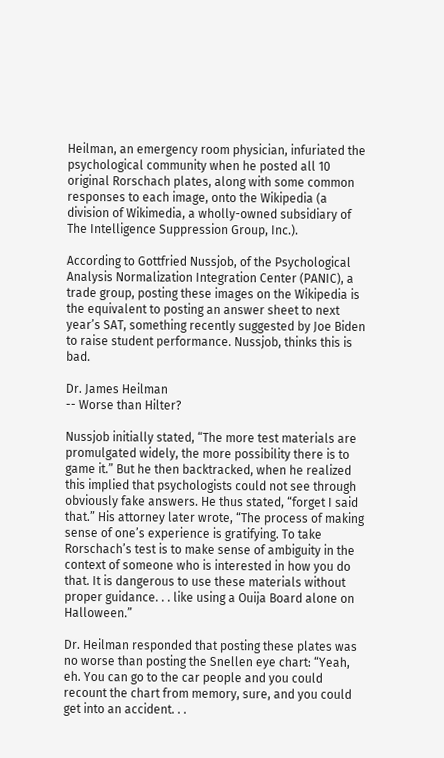Heilman, an emergency room physician, infuriated the psychological community when he posted all 10 original Rorschach plates, along with some common responses to each image, onto the Wikipedia (a division of Wikimedia, a wholly-owned subsidiary of The Intelligence Suppression Group, Inc.).

According to Gottfried Nussjob, of the Psychological Analysis Normalization Integration Center (PANIC), a trade group, posting these images on the Wikipedia is the equivalent to posting an answer sheet to next year’s SAT, something recently suggested by Joe Biden to raise student performance. Nussjob, thinks this is bad.

Dr. James Heilman
-- Worse than Hilter?

Nussjob initially stated, “The more test materials are promulgated widely, the more possibility there is to game it.” But he then backtracked, when he realized this implied that psychologists could not see through obviously fake answers. He thus stated, “forget I said that.” His attorney later wrote, “The process of making sense of one’s experience is gratifying. To take Rorschach’s test is to make sense of ambiguity in the context of someone who is interested in how you do that. It is dangerous to use these materials without proper guidance. . . like using a Ouija Board alone on Halloween.”

Dr. Heilman responded that posting these plates was no worse than posting the Snellen eye chart: “Yeah, eh. You can go to the car people and you could recount the chart from memory, sure, and you could get into an accident. . .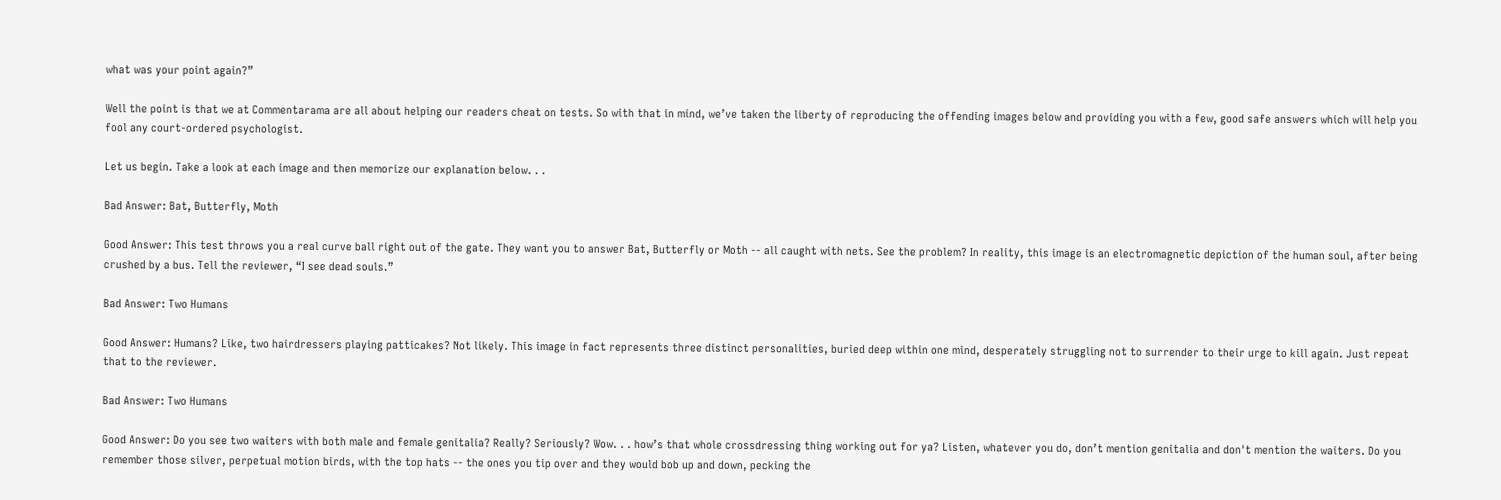what was your point again?”

Well the point is that we at Commentarama are all about helping our readers cheat on tests. So with that in mind, we’ve taken the liberty of reproducing the offending images below and providing you with a few, good safe answers which will help you fool any court-ordered psychologist.

Let us begin. Take a look at each image and then memorize our explanation below. . .

Bad Answer: Bat, Butterfly, Moth

Good Answer: This test throws you a real curve ball right out of the gate. They want you to answer Bat, Butterfly or Moth -- all caught with nets. See the problem? In reality, this image is an electromagnetic depiction of the human soul, after being crushed by a bus. Tell the reviewer, “I see dead souls.”

Bad Answer: Two Humans

Good Answer: Humans? Like, two hairdressers playing patticakes? Not likely. This image in fact represents three distinct personalities, buried deep within one mind, desperately struggling not to surrender to their urge to kill again. Just repeat that to the reviewer.

Bad Answer: Two Humans

Good Answer: Do you see two waiters with both male and female genitalia? Really? Seriously? Wow. . . how’s that whole crossdressing thing working out for ya? Listen, whatever you do, don’t mention genitalia and don't mention the waiters. Do you remember those silver, perpetual motion birds, with the top hats -- the ones you tip over and they would bob up and down, pecking the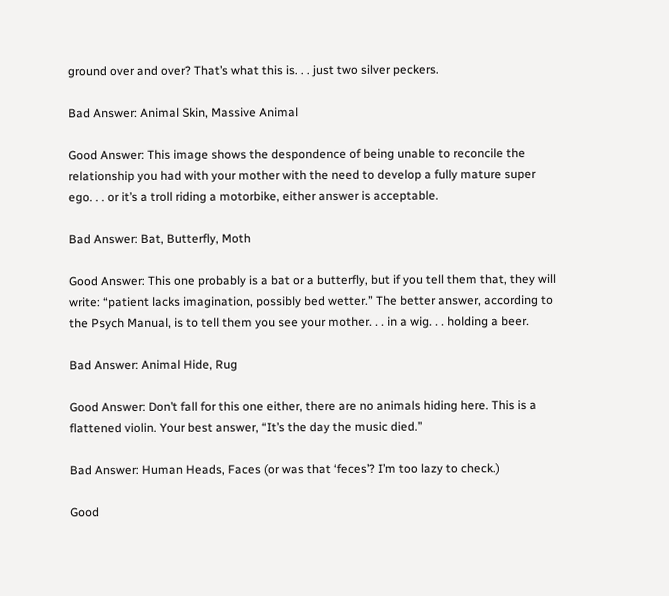ground over and over? That’s what this is. . . just two silver peckers.

Bad Answer: Animal Skin, Massive Animal

Good Answer: This image shows the despondence of being unable to reconcile the relationship you had with your mother with the need to develop a fully mature super ego. . . or it’s a troll riding a motorbike, either answer is acceptable.

Bad Answer: Bat, Butterfly, Moth

Good Answer: This one probably is a bat or a butterfly, but if you tell them that, they will write: “patient lacks imagination, possibly bed wetter.” The better answer, according to the Psych Manual, is to tell them you see your mother. . . in a wig. . . holding a beer.

Bad Answer: Animal Hide, Rug

Good Answer: Don’t fall for this one either, there are no animals hiding here. This is a flattened violin. Your best answer, “It’s the day the music died.”

Bad Answer: Human Heads, Faces (or was that ‘feces’? I’m too lazy to check.)

Good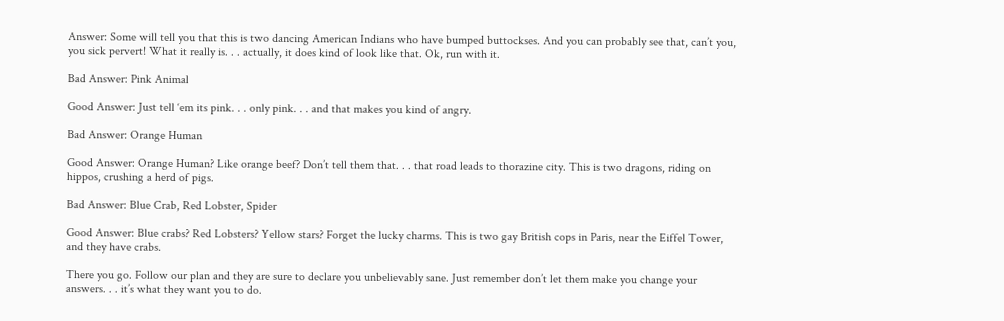Answer: Some will tell you that this is two dancing American Indians who have bumped buttockses. And you can probably see that, can’t you, you sick pervert! What it really is. . . actually, it does kind of look like that. Ok, run with it.

Bad Answer: Pink Animal

Good Answer: Just tell ‘em its pink. . . only pink. . . and that makes you kind of angry.

Bad Answer: Orange Human

Good Answer: Orange Human? Like orange beef? Don’t tell them that. . . that road leads to thorazine city. This is two dragons, riding on hippos, crushing a herd of pigs.

Bad Answer: Blue Crab, Red Lobster, Spider

Good Answer: Blue crabs? Red Lobsters? Yellow stars? Forget the lucky charms. This is two gay British cops in Paris, near the Eiffel Tower, and they have crabs.

There you go. Follow our plan and they are sure to declare you unbelievably sane. Just remember don’t let them make you change your answers. . . it’s what they want you to do.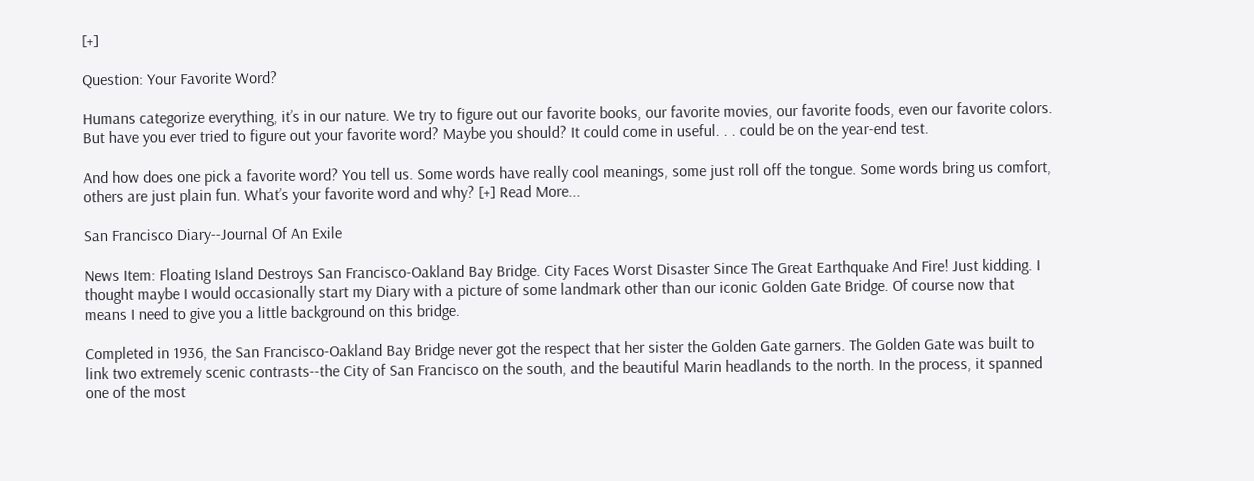[+]

Question: Your Favorite Word?

Humans categorize everything, it’s in our nature. We try to figure out our favorite books, our favorite movies, our favorite foods, even our favorite colors. But have you ever tried to figure out your favorite word? Maybe you should? It could come in useful. . . could be on the year-end test.

And how does one pick a favorite word? You tell us. Some words have really cool meanings, some just roll off the tongue. Some words bring us comfort, others are just plain fun. What’s your favorite word and why? [+] Read More...

San Francisco Diary--Journal Of An Exile

News Item: Floating Island Destroys San Francisco-Oakland Bay Bridge. City Faces Worst Disaster Since The Great Earthquake And Fire! Just kidding. I thought maybe I would occasionally start my Diary with a picture of some landmark other than our iconic Golden Gate Bridge. Of course now that means I need to give you a little background on this bridge.

Completed in 1936, the San Francisco-Oakland Bay Bridge never got the respect that her sister the Golden Gate garners. The Golden Gate was built to link two extremely scenic contrasts--the City of San Francisco on the south, and the beautiful Marin headlands to the north. In the process, it spanned one of the most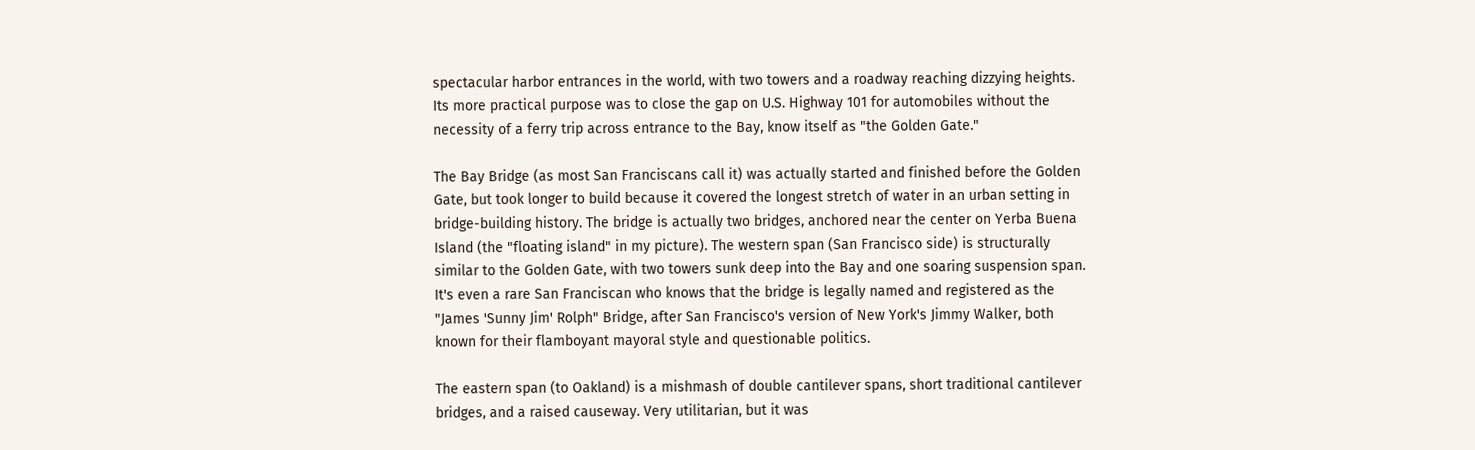spectacular harbor entrances in the world, with two towers and a roadway reaching dizzying heights. Its more practical purpose was to close the gap on U.S. Highway 101 for automobiles without the necessity of a ferry trip across entrance to the Bay, know itself as "the Golden Gate."

The Bay Bridge (as most San Franciscans call it) was actually started and finished before the Golden Gate, but took longer to build because it covered the longest stretch of water in an urban setting in bridge-building history. The bridge is actually two bridges, anchored near the center on Yerba Buena Island (the "floating island" in my picture). The western span (San Francisco side) is structurally similar to the Golden Gate, with two towers sunk deep into the Bay and one soaring suspension span. It's even a rare San Franciscan who knows that the bridge is legally named and registered as the "James 'Sunny Jim' Rolph" Bridge, after San Francisco's version of New York's Jimmy Walker, both known for their flamboyant mayoral style and questionable politics.

The eastern span (to Oakland) is a mishmash of double cantilever spans, short traditional cantilever bridges, and a raised causeway. Very utilitarian, but it was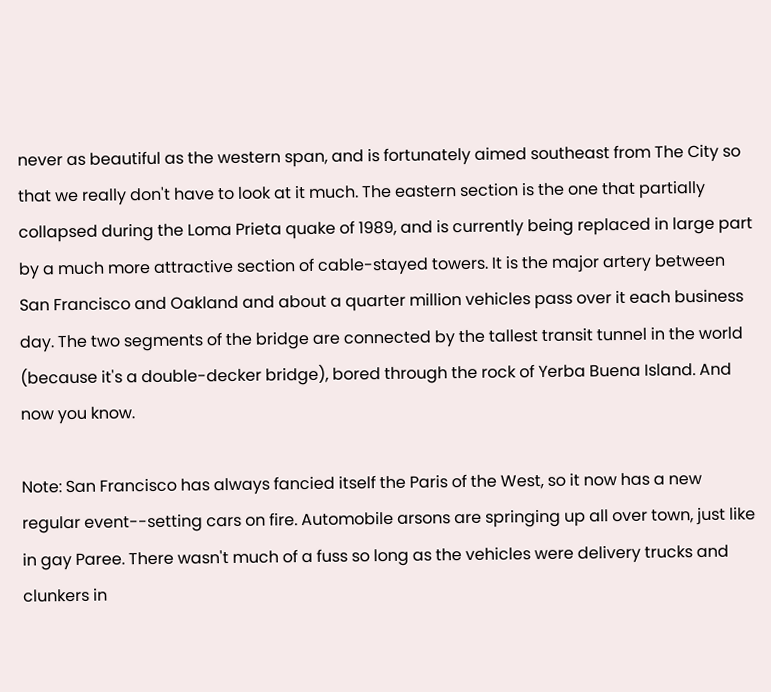never as beautiful as the western span, and is fortunately aimed southeast from The City so that we really don't have to look at it much. The eastern section is the one that partially collapsed during the Loma Prieta quake of 1989, and is currently being replaced in large part by a much more attractive section of cable-stayed towers. It is the major artery between San Francisco and Oakland and about a quarter million vehicles pass over it each business day. The two segments of the bridge are connected by the tallest transit tunnel in the world (because it's a double-decker bridge), bored through the rock of Yerba Buena Island. And now you know.

Note: San Francisco has always fancied itself the Paris of the West, so it now has a new regular event--setting cars on fire. Automobile arsons are springing up all over town, just like in gay Paree. There wasn't much of a fuss so long as the vehicles were delivery trucks and clunkers in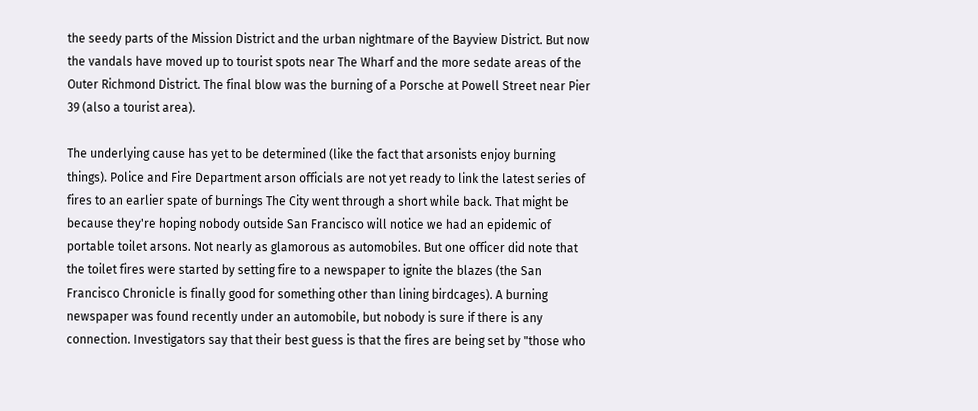the seedy parts of the Mission District and the urban nightmare of the Bayview District. But now the vandals have moved up to tourist spots near The Wharf and the more sedate areas of the Outer Richmond District. The final blow was the burning of a Porsche at Powell Street near Pier 39 (also a tourist area).

The underlying cause has yet to be determined (like the fact that arsonists enjoy burning things). Police and Fire Department arson officials are not yet ready to link the latest series of fires to an earlier spate of burnings The City went through a short while back. That might be because they're hoping nobody outside San Francisco will notice we had an epidemic of portable toilet arsons. Not nearly as glamorous as automobiles. But one officer did note that the toilet fires were started by setting fire to a newspaper to ignite the blazes (the San Francisco Chronicle is finally good for something other than lining birdcages). A burning newspaper was found recently under an automobile, but nobody is sure if there is any connection. Investigators say that their best guess is that the fires are being set by "those who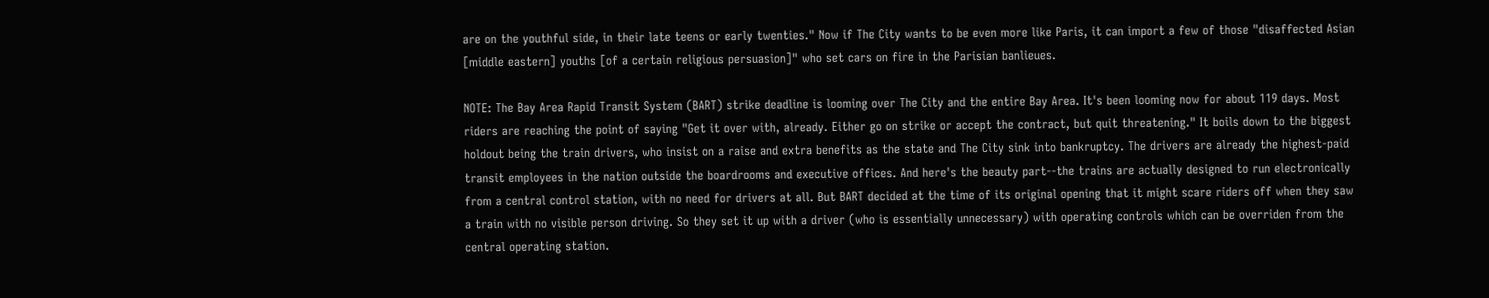are on the youthful side, in their late teens or early twenties." Now if The City wants to be even more like Paris, it can import a few of those "disaffected Asian [middle eastern] youths [of a certain religious persuasion]" who set cars on fire in the Parisian banlieues.

NOTE: The Bay Area Rapid Transit System (BART) strike deadline is looming over The City and the entire Bay Area. It's been looming now for about 119 days. Most riders are reaching the point of saying "Get it over with, already. Either go on strike or accept the contract, but quit threatening." It boils down to the biggest holdout being the train drivers, who insist on a raise and extra benefits as the state and The City sink into bankruptcy. The drivers are already the highest-paid transit employees in the nation outside the boardrooms and executive offices. And here's the beauty part--the trains are actually designed to run electronically from a central control station, with no need for drivers at all. But BART decided at the time of its original opening that it might scare riders off when they saw a train with no visible person driving. So they set it up with a driver (who is essentially unnecessary) with operating controls which can be overriden from the central operating station.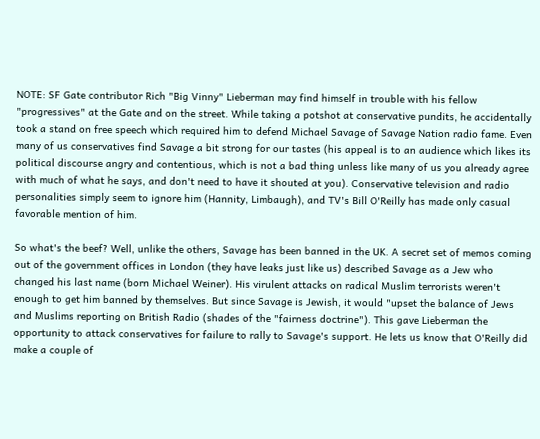NOTE: SF Gate contributor Rich "Big Vinny" Lieberman may find himself in trouble with his fellow "progressives" at the Gate and on the street. While taking a potshot at conservative pundits, he accidentally took a stand on free speech which required him to defend Michael Savage of Savage Nation radio fame. Even many of us conservatives find Savage a bit strong for our tastes (his appeal is to an audience which likes its political discourse angry and contentious, which is not a bad thing unless like many of us you already agree with much of what he says, and don't need to have it shouted at you). Conservative television and radio personalities simply seem to ignore him (Hannity, Limbaugh), and TV's Bill O'Reilly has made only casual favorable mention of him.

So what's the beef? Well, unlike the others, Savage has been banned in the UK. A secret set of memos coming out of the government offices in London (they have leaks just like us) described Savage as a Jew who changed his last name (born Michael Weiner). His virulent attacks on radical Muslim terrorists weren't enough to get him banned by themselves. But since Savage is Jewish, it would "upset the balance of Jews and Muslims reporting on British Radio (shades of the "fairness doctrine"). This gave Lieberman the opportunity to attack conservatives for failure to rally to Savage's support. He lets us know that O'Reilly did make a couple of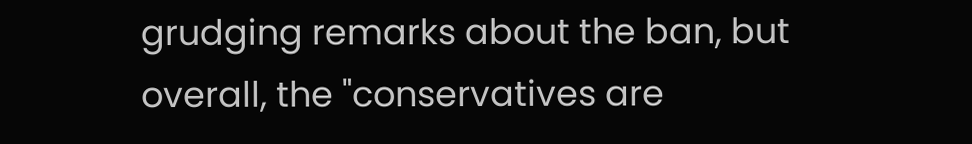grudging remarks about the ban, but overall, the "conservatives are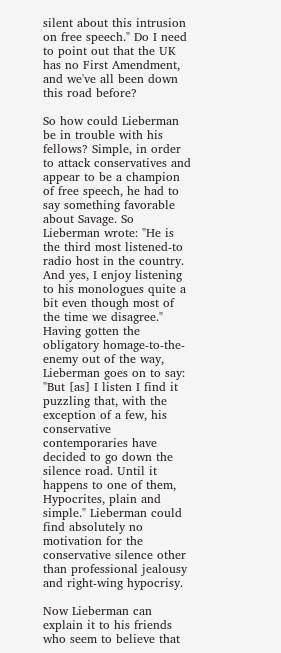silent about this intrusion on free speech." Do I need to point out that the UK has no First Amendment, and we've all been down this road before?

So how could Lieberman be in trouble with his fellows? Simple, in order to attack conservatives and appear to be a champion of free speech, he had to say something favorable about Savage. So Lieberman wrote: "He is the third most listened-to radio host in the country. And yes, I enjoy listening to his monologues quite a bit even though most of the time we disagree." Having gotten the obligatory homage-to-the-enemy out of the way, Lieberman goes on to say: "But [as] I listen I find it puzzling that, with the exception of a few, his conservative contemporaries have decided to go down the silence road. Until it happens to one of them, Hypocrites, plain and simple." Lieberman could find absolutely no motivation for the conservative silence other than professional jealousy and right-wing hypocrisy.

Now Lieberman can explain it to his friends who seem to believe that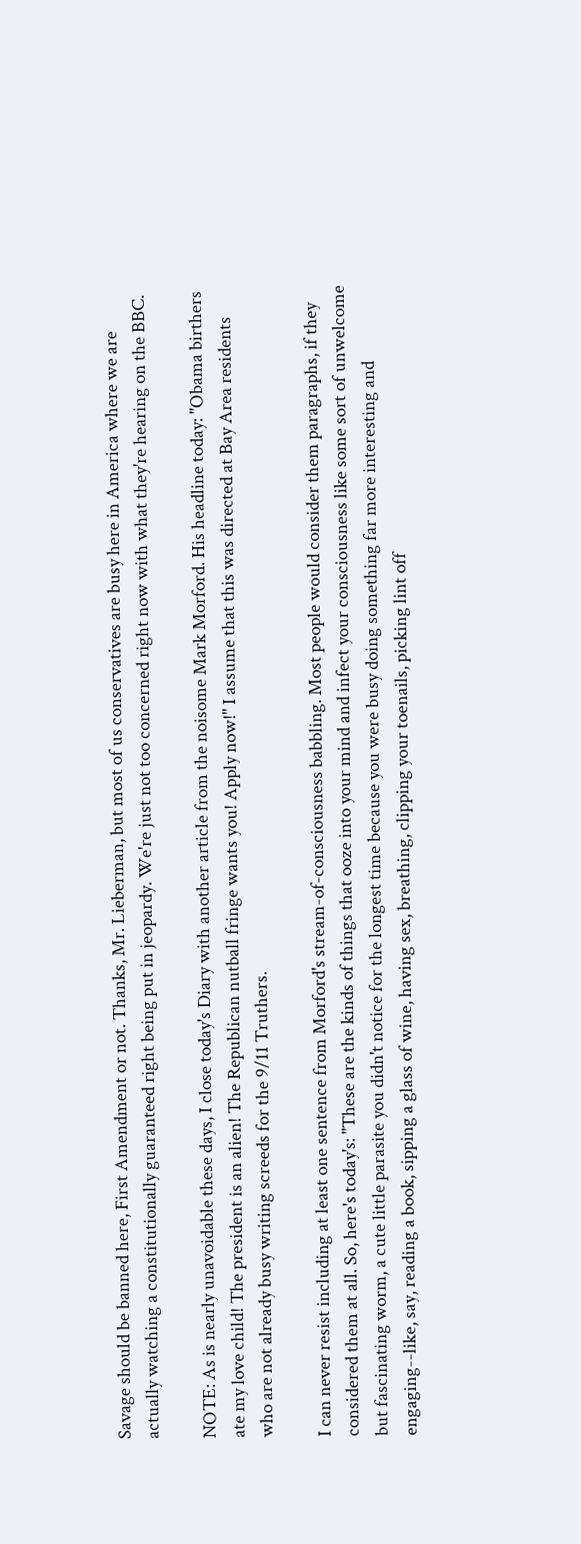Savage should be banned here, First Amendment or not. Thanks, Mr. Lieberman, but most of us conservatives are busy here in America where we are actually watching a constitutionally guaranteed right being put in jeopardy. We're just not too concerned right now with what they're hearing on the BBC.

NOTE: As is nearly unavoidable these days, I close today's Diary with another article from the noisome Mark Morford. His headline today: "Obama birthers ate my love child! The president is an alien! The Republican nutball fringe wants you! Apply now!" I assume that this was directed at Bay Area residents who are not already busy writing screeds for the 9/11 Truthers.

I can never resist including at least one sentence from Morford's stream-of-consciousness babbling. Most people would consider them paragraphs, if they considered them at all. So, here's today's: "These are the kinds of things that ooze into your mind and infect your consciousness like some sort of unwelcome but fascinating worm, a cute little parasite you didn't notice for the longest time because you were busy doing something far more interesting and engaging--like, say, reading a book, sipping a glass of wine, having sex, breathing, clipping your toenails, picking lint off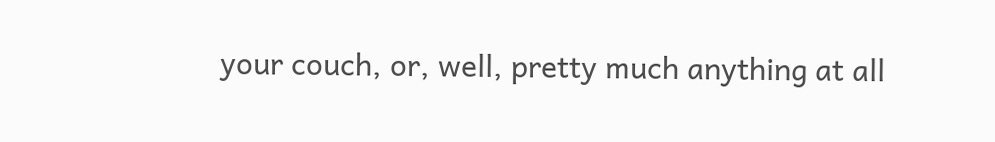your couch, or, well, pretty much anything at all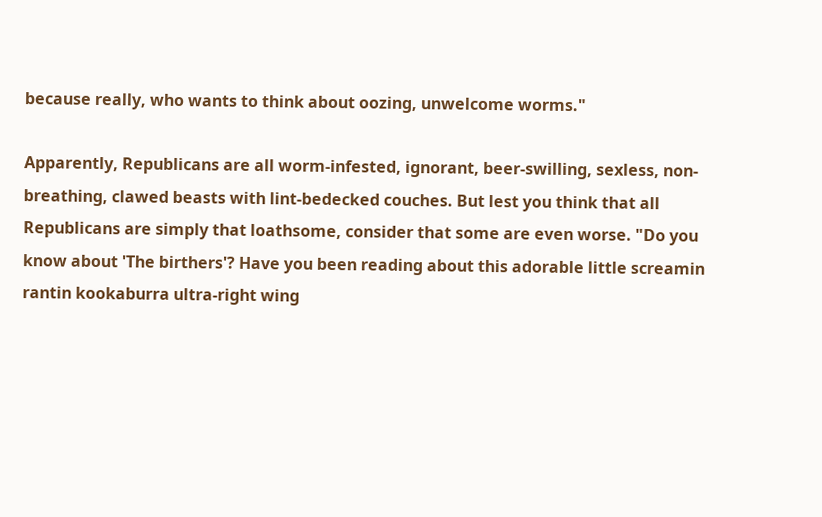because really, who wants to think about oozing, unwelcome worms."

Apparently, Republicans are all worm-infested, ignorant, beer-swilling, sexless, non-breathing, clawed beasts with lint-bedecked couches. But lest you think that all Republicans are simply that loathsome, consider that some are even worse. "Do you know about 'The birthers'? Have you been reading about this adorable little screamin rantin kookaburra ultra-right wing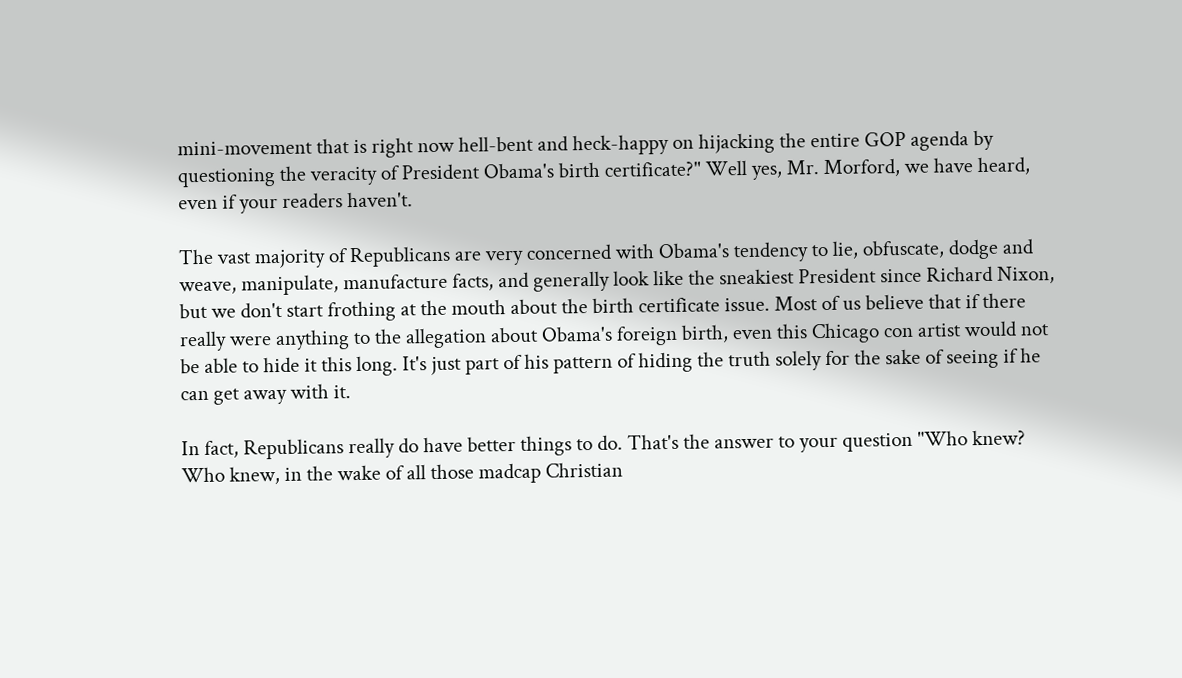mini-movement that is right now hell-bent and heck-happy on hijacking the entire GOP agenda by questioning the veracity of President Obama's birth certificate?" Well yes, Mr. Morford, we have heard, even if your readers haven't.

The vast majority of Republicans are very concerned with Obama's tendency to lie, obfuscate, dodge and weave, manipulate, manufacture facts, and generally look like the sneakiest President since Richard Nixon, but we don't start frothing at the mouth about the birth certificate issue. Most of us believe that if there really were anything to the allegation about Obama's foreign birth, even this Chicago con artist would not be able to hide it this long. It's just part of his pattern of hiding the truth solely for the sake of seeing if he can get away with it.

In fact, Republicans really do have better things to do. That's the answer to your question "Who knew? Who knew, in the wake of all those madcap Christian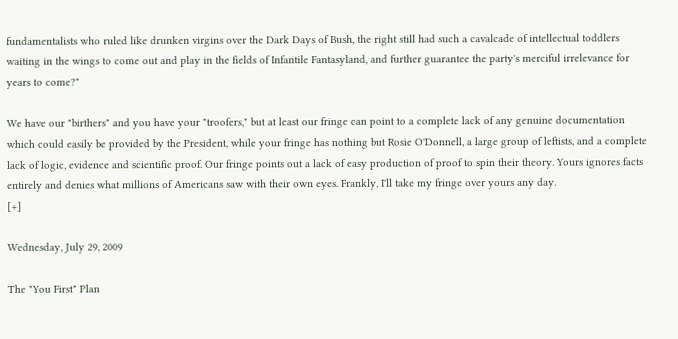fundamentalists who ruled like drunken virgins over the Dark Days of Bush, the right still had such a cavalcade of intellectual toddlers waiting in the wings to come out and play in the fields of Infantile Fantasyland, and further guarantee the party's merciful irrelevance for years to come?"

We have our "birthers" and you have your "troofers," but at least our fringe can point to a complete lack of any genuine documentation which could easily be provided by the President, while your fringe has nothing but Rosie O'Donnell, a large group of leftists, and a complete lack of logic, evidence and scientific proof. Our fringe points out a lack of easy production of proof to spin their theory. Yours ignores facts entirely and denies what millions of Americans saw with their own eyes. Frankly, I'll take my fringe over yours any day.
[+]

Wednesday, July 29, 2009

The "You First" Plan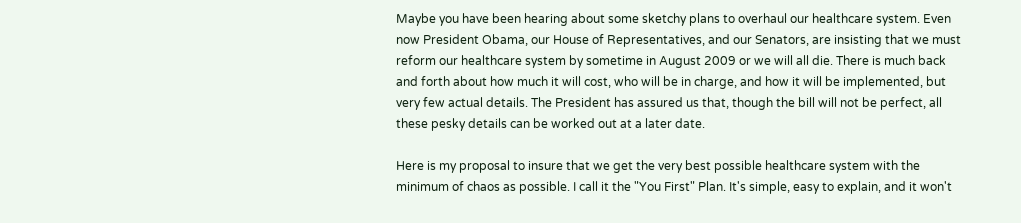Maybe you have been hearing about some sketchy plans to overhaul our healthcare system. Even now President Obama, our House of Representatives, and our Senators, are insisting that we must reform our healthcare system by sometime in August 2009 or we will all die. There is much back and forth about how much it will cost, who will be in charge, and how it will be implemented, but very few actual details. The President has assured us that, though the bill will not be perfect, all these pesky details can be worked out at a later date.

Here is my proposal to insure that we get the very best possible healthcare system with the minimum of chaos as possible. I call it the "You First" Plan. It's simple, easy to explain, and it won't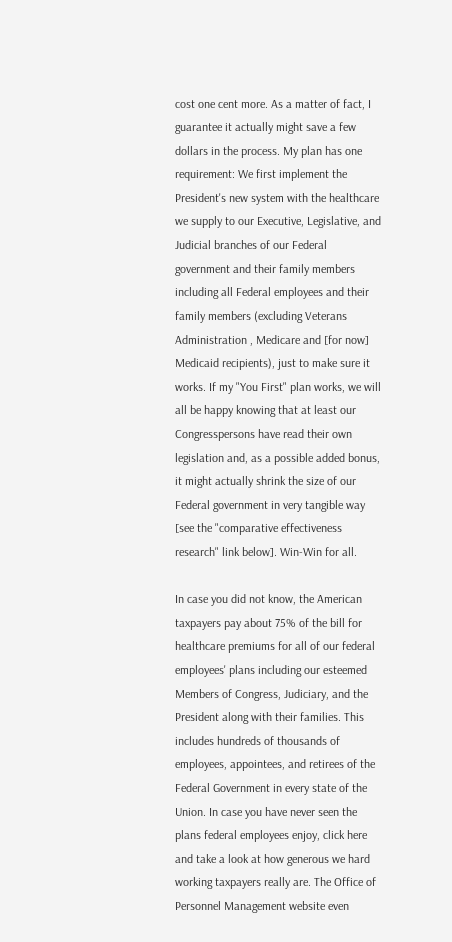cost one cent more. As a matter of fact, I guarantee it actually might save a few dollars in the process. My plan has one requirement: We first implement the President's new system with the healthcare we supply to our Executive, Legislative, and Judicial branches of our Federal government and their family members including all Federal employees and their family members (excluding Veterans Administration , Medicare and [for now] Medicaid recipients), just to make sure it works. If my "You First" plan works, we will all be happy knowing that at least our Congresspersons have read their own legislation and, as a possible added bonus, it might actually shrink the size of our Federal government in very tangible way [see the "comparative effectiveness research" link below]. Win-Win for all.

In case you did not know, the American taxpayers pay about 75% of the bill for healthcare premiums for all of our federal employees' plans including our esteemed Members of Congress, Judiciary, and the President along with their families. This includes hundreds of thousands of employees, appointees, and retirees of the Federal Government in every state of the Union. In case you have never seen the plans federal employees enjoy, click here and take a look at how generous we hard working taxpayers really are. The Office of Personnel Management website even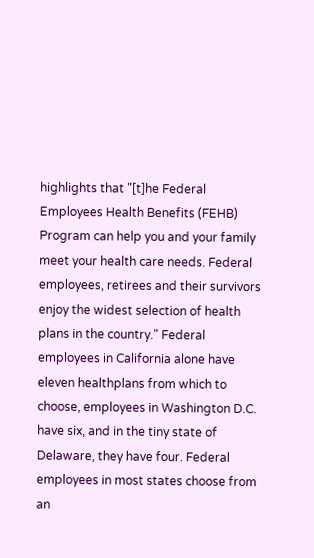highlights that "[t]he Federal Employees Health Benefits (FEHB) Program can help you and your family meet your health care needs. Federal employees, retirees and their survivors enjoy the widest selection of health plans in the country." Federal employees in California alone have eleven healthplans from which to choose, employees in Washington D.C. have six, and in the tiny state of Delaware, they have four. Federal employees in most states choose from an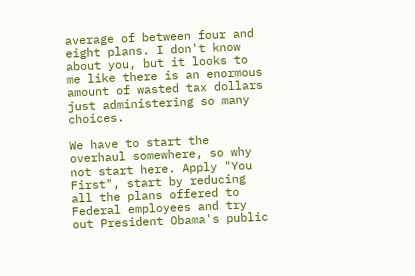average of between four and eight plans. I don't know about you, but it looks to me like there is an enormous amount of wasted tax dollars just administering so many choices.

We have to start the overhaul somewhere, so why not start here. Apply "You First", start by reducing all the plans offered to Federal employees and try out President Obama's public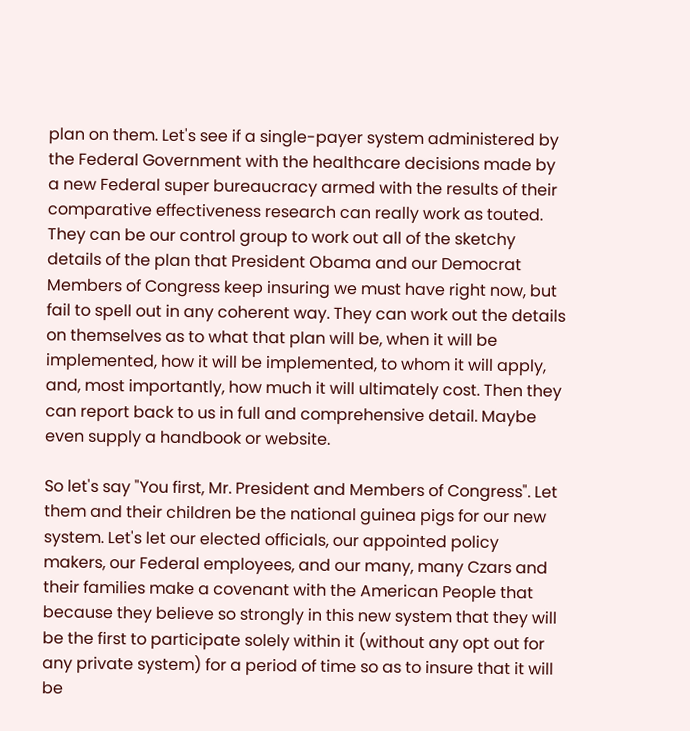plan on them. Let's see if a single-payer system administered by the Federal Government with the healthcare decisions made by a new Federal super bureaucracy armed with the results of their comparative effectiveness research can really work as touted. They can be our control group to work out all of the sketchy details of the plan that President Obama and our Democrat Members of Congress keep insuring we must have right now, but fail to spell out in any coherent way. They can work out the details on themselves as to what that plan will be, when it will be implemented, how it will be implemented, to whom it will apply, and, most importantly, how much it will ultimately cost. Then they can report back to us in full and comprehensive detail. Maybe even supply a handbook or website.

So let's say "You first, Mr. President and Members of Congress". Let them and their children be the national guinea pigs for our new system. Let's let our elected officials, our appointed policy makers, our Federal employees, and our many, many Czars and their families make a covenant with the American People that because they believe so strongly in this new system that they will be the first to participate solely within it (without any opt out for any private system) for a period of time so as to insure that it will be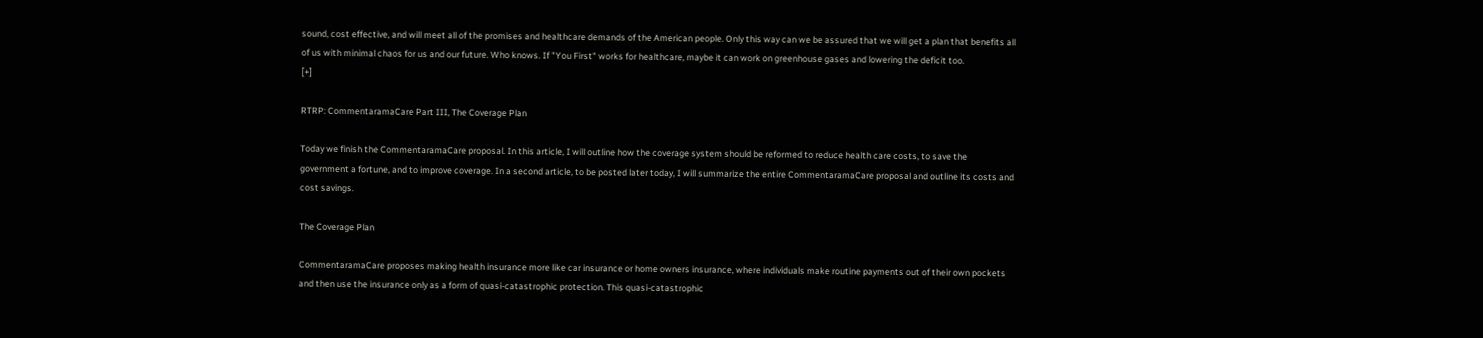sound, cost effective, and will meet all of the promises and healthcare demands of the American people. Only this way can we be assured that we will get a plan that benefits all of us with minimal chaos for us and our future. Who knows. If "You First" works for healthcare, maybe it can work on greenhouse gases and lowering the deficit too.
[+]

RTRP: CommentaramaCare Part III, The Coverage Plan

Today we finish the CommentaramaCare proposal. In this article, I will outline how the coverage system should be reformed to reduce health care costs, to save the government a fortune, and to improve coverage. In a second article, to be posted later today, I will summarize the entire CommentaramaCare proposal and outline its costs and cost savings.

The Coverage Plan

CommentaramaCare proposes making health insurance more like car insurance or home owners insurance, where individuals make routine payments out of their own pockets and then use the insurance only as a form of quasi-catastrophic protection. This quasi-catastrophic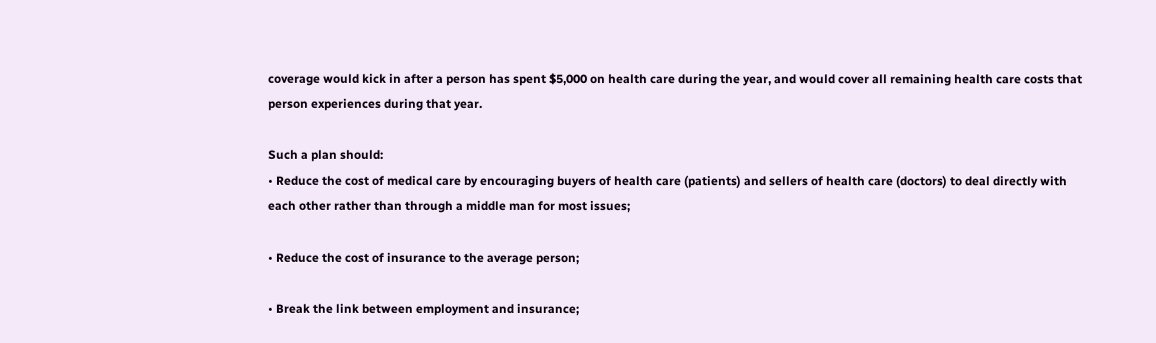coverage would kick in after a person has spent $5,000 on health care during the year, and would cover all remaining health care costs that person experiences during that year.

Such a plan should:
• Reduce the cost of medical care by encouraging buyers of health care (patients) and sellers of health care (doctors) to deal directly with each other rather than through a middle man for most issues;

• Reduce the cost of insurance to the average person;

• Break the link between employment and insurance;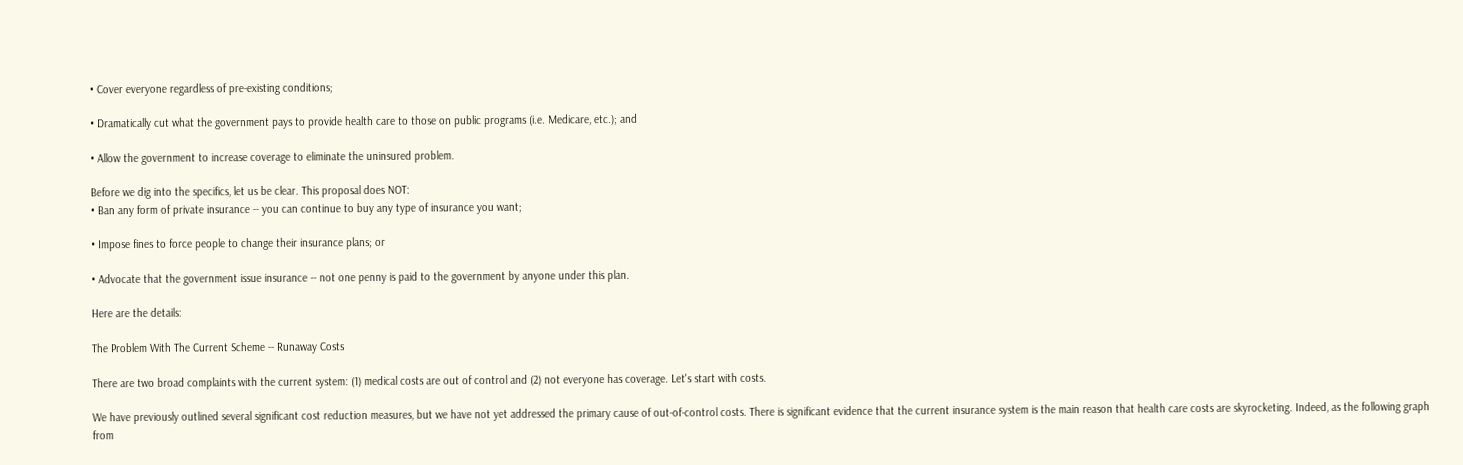• Cover everyone regardless of pre-existing conditions;

• Dramatically cut what the government pays to provide health care to those on public programs (i.e. Medicare, etc.); and

• Allow the government to increase coverage to eliminate the uninsured problem.

Before we dig into the specifics, let us be clear. This proposal does NOT:
• Ban any form of private insurance -- you can continue to buy any type of insurance you want;

• Impose fines to force people to change their insurance plans; or

• Advocate that the government issue insurance -- not one penny is paid to the government by anyone under this plan.

Here are the details:

The Problem With The Current Scheme -- Runaway Costs

There are two broad complaints with the current system: (1) medical costs are out of control and (2) not everyone has coverage. Let's start with costs.

We have previously outlined several significant cost reduction measures, but we have not yet addressed the primary cause of out-of-control costs. There is significant evidence that the current insurance system is the main reason that health care costs are skyrocketing. Indeed, as the following graph from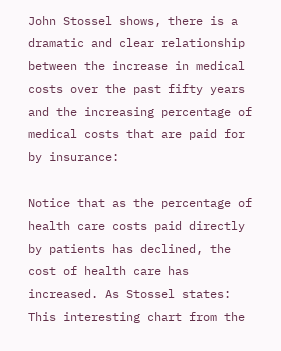John Stossel shows, there is a dramatic and clear relationship between the increase in medical costs over the past fifty years and the increasing percentage of medical costs that are paid for by insurance:

Notice that as the percentage of health care costs paid directly by patients has declined, the cost of health care has increased. As Stossel states:
This interesting chart from the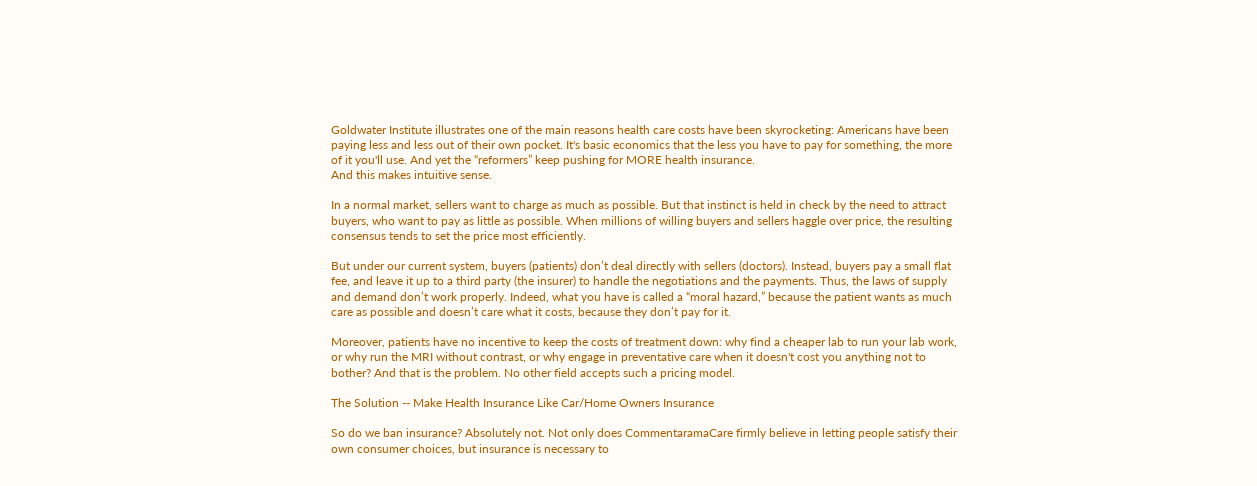Goldwater Institute illustrates one of the main reasons health care costs have been skyrocketing: Americans have been paying less and less out of their own pocket. It's basic economics that the less you have to pay for something, the more of it you'll use. And yet the “reformers” keep pushing for MORE health insurance.
And this makes intuitive sense.

In a normal market, sellers want to charge as much as possible. But that instinct is held in check by the need to attract buyers, who want to pay as little as possible. When millions of willing buyers and sellers haggle over price, the resulting consensus tends to set the price most efficiently.

But under our current system, buyers (patients) don’t deal directly with sellers (doctors). Instead, buyers pay a small flat fee, and leave it up to a third party (the insurer) to handle the negotiations and the payments. Thus, the laws of supply and demand don’t work properly. Indeed, what you have is called a “moral hazard,” because the patient wants as much care as possible and doesn’t care what it costs, because they don’t pay for it.

Moreover, patients have no incentive to keep the costs of treatment down: why find a cheaper lab to run your lab work, or why run the MRI without contrast, or why engage in preventative care when it doesn't cost you anything not to bother? And that is the problem. No other field accepts such a pricing model.

The Solution -- Make Health Insurance Like Car/Home Owners Insurance

So do we ban insurance? Absolutely not. Not only does CommentaramaCare firmly believe in letting people satisfy their own consumer choices, but insurance is necessary to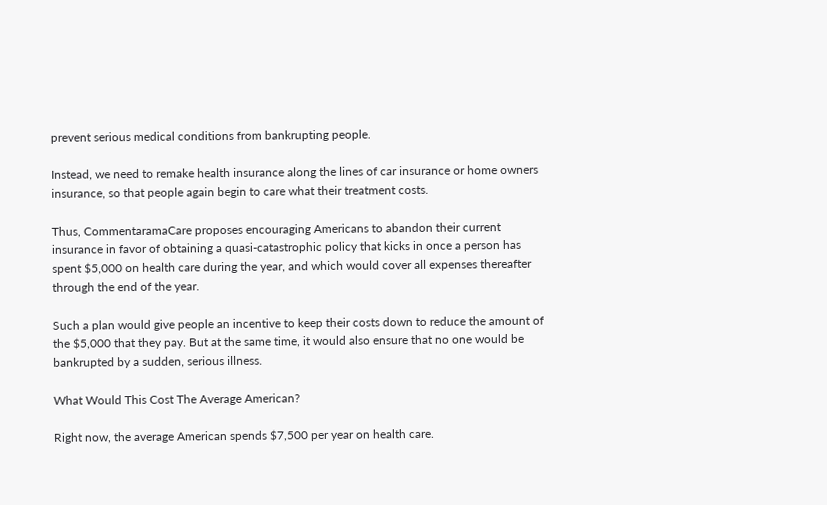prevent serious medical conditions from bankrupting people.

Instead, we need to remake health insurance along the lines of car insurance or home owners insurance, so that people again begin to care what their treatment costs.

Thus, CommentaramaCare proposes encouraging Americans to abandon their current insurance in favor of obtaining a quasi-catastrophic policy that kicks in once a person has spent $5,000 on health care during the year, and which would cover all expenses thereafter through the end of the year.

Such a plan would give people an incentive to keep their costs down to reduce the amount of the $5,000 that they pay. But at the same time, it would also ensure that no one would be bankrupted by a sudden, serious illness.

What Would This Cost The Average American?

Right now, the average American spends $7,500 per year on health care.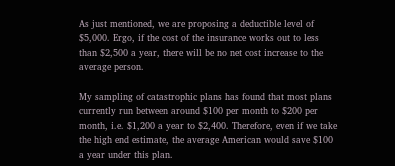As just mentioned, we are proposing a deductible level of $5,000. Ergo, if the cost of the insurance works out to less than $2,500 a year, there will be no net cost increase to the average person.

My sampling of catastrophic plans has found that most plans currently run between around $100 per month to $200 per month, i.e. $1,200 a year to $2,400. Therefore, even if we take the high end estimate, the average American would save $100 a year under this plan.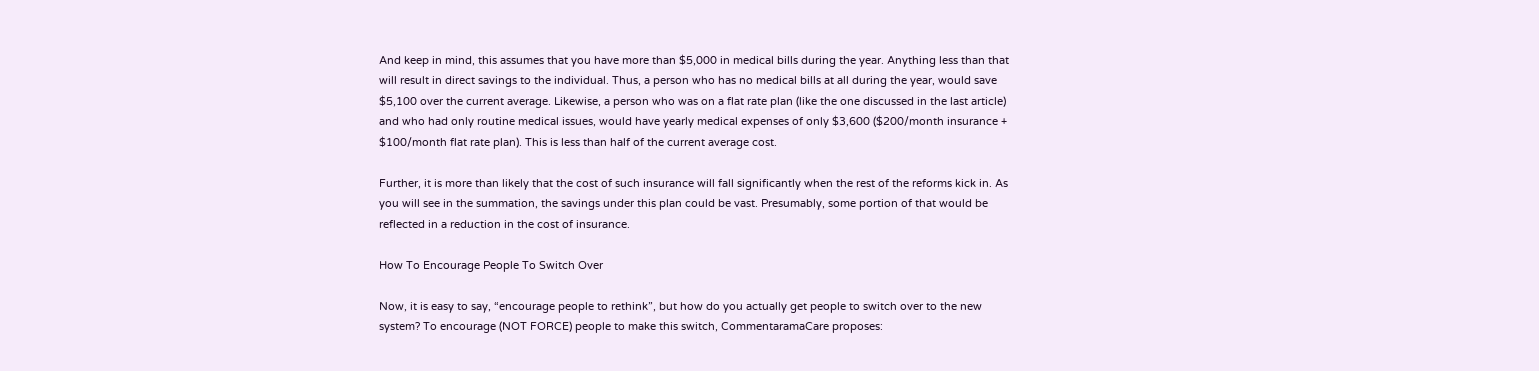And keep in mind, this assumes that you have more than $5,000 in medical bills during the year. Anything less than that will result in direct savings to the individual. Thus, a person who has no medical bills at all during the year, would save $5,100 over the current average. Likewise, a person who was on a flat rate plan (like the one discussed in the last article) and who had only routine medical issues, would have yearly medical expenses of only $3,600 ($200/month insurance + $100/month flat rate plan). This is less than half of the current average cost.

Further, it is more than likely that the cost of such insurance will fall significantly when the rest of the reforms kick in. As you will see in the summation, the savings under this plan could be vast. Presumably, some portion of that would be reflected in a reduction in the cost of insurance.

How To Encourage People To Switch Over

Now, it is easy to say, “encourage people to rethink”, but how do you actually get people to switch over to the new system? To encourage (NOT FORCE) people to make this switch, CommentaramaCare proposes: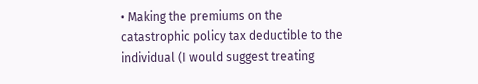• Making the premiums on the catastrophic policy tax deductible to the individual (I would suggest treating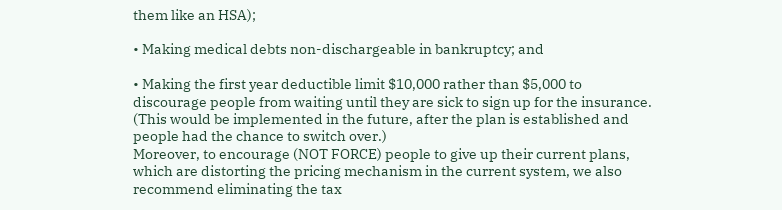them like an HSA);

• Making medical debts non-dischargeable in bankruptcy; and

• Making the first year deductible limit $10,000 rather than $5,000 to discourage people from waiting until they are sick to sign up for the insurance. (This would be implemented in the future, after the plan is established and people had the chance to switch over.)
Moreover, to encourage (NOT FORCE) people to give up their current plans, which are distorting the pricing mechanism in the current system, we also recommend eliminating the tax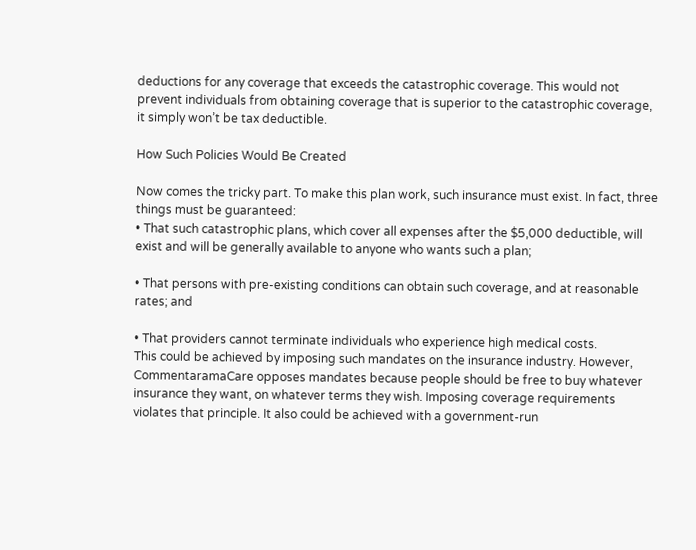deductions for any coverage that exceeds the catastrophic coverage. This would not prevent individuals from obtaining coverage that is superior to the catastrophic coverage, it simply won’t be tax deductible.

How Such Policies Would Be Created

Now comes the tricky part. To make this plan work, such insurance must exist. In fact, three things must be guaranteed:
• That such catastrophic plans, which cover all expenses after the $5,000 deductible, will exist and will be generally available to anyone who wants such a plan;

• That persons with pre-existing conditions can obtain such coverage, and at reasonable rates; and

• That providers cannot terminate individuals who experience high medical costs.
This could be achieved by imposing such mandates on the insurance industry. However, CommentaramaCare opposes mandates because people should be free to buy whatever insurance they want, on whatever terms they wish. Imposing coverage requirements violates that principle. It also could be achieved with a government-run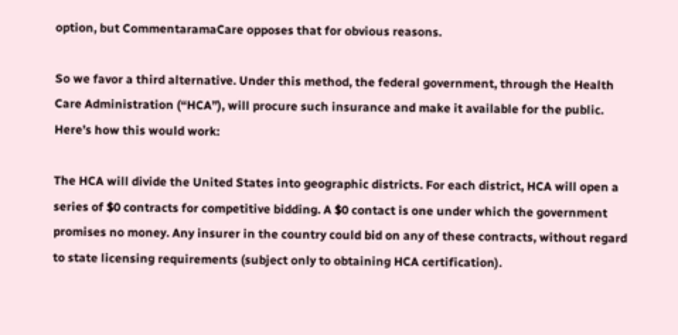option, but CommentaramaCare opposes that for obvious reasons.

So we favor a third alternative. Under this method, the federal government, through the Health Care Administration (“HCA”), will procure such insurance and make it available for the public. Here’s how this would work:

The HCA will divide the United States into geographic districts. For each district, HCA will open a series of $0 contracts for competitive bidding. A $0 contact is one under which the government promises no money. Any insurer in the country could bid on any of these contracts, without regard to state licensing requirements (subject only to obtaining HCA certification).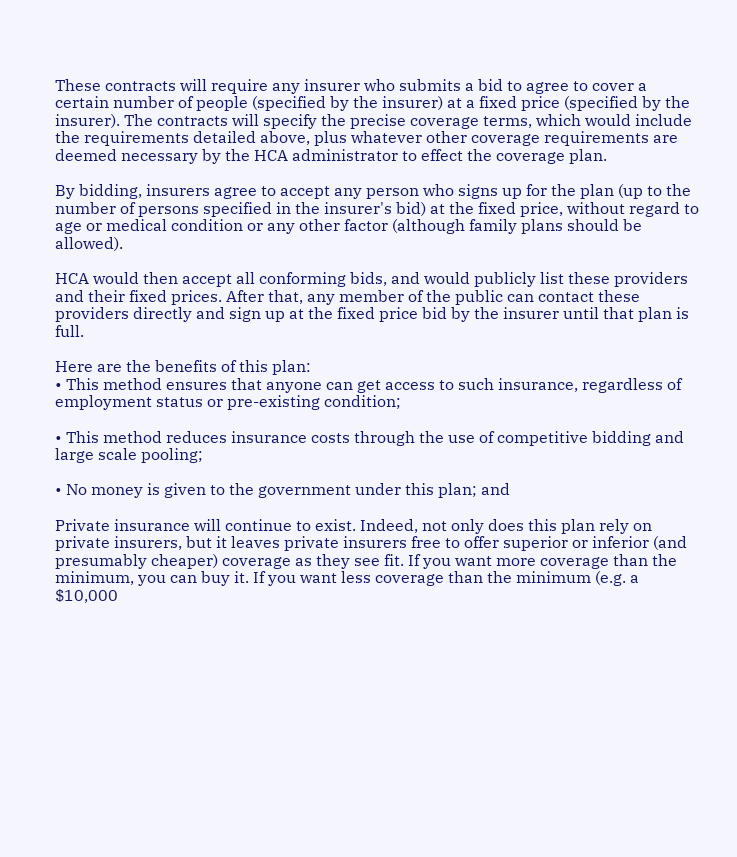These contracts will require any insurer who submits a bid to agree to cover a certain number of people (specified by the insurer) at a fixed price (specified by the insurer). The contracts will specify the precise coverage terms, which would include the requirements detailed above, plus whatever other coverage requirements are deemed necessary by the HCA administrator to effect the coverage plan.

By bidding, insurers agree to accept any person who signs up for the plan (up to the number of persons specified in the insurer's bid) at the fixed price, without regard to age or medical condition or any other factor (although family plans should be allowed).

HCA would then accept all conforming bids, and would publicly list these providers and their fixed prices. After that, any member of the public can contact these providers directly and sign up at the fixed price bid by the insurer until that plan is full.

Here are the benefits of this plan:
• This method ensures that anyone can get access to such insurance, regardless of employment status or pre-existing condition;

• This method reduces insurance costs through the use of competitive bidding and large scale pooling;

• No money is given to the government under this plan; and

Private insurance will continue to exist. Indeed, not only does this plan rely on private insurers, but it leaves private insurers free to offer superior or inferior (and presumably cheaper) coverage as they see fit. If you want more coverage than the minimum, you can buy it. If you want less coverage than the minimum (e.g. a $10,000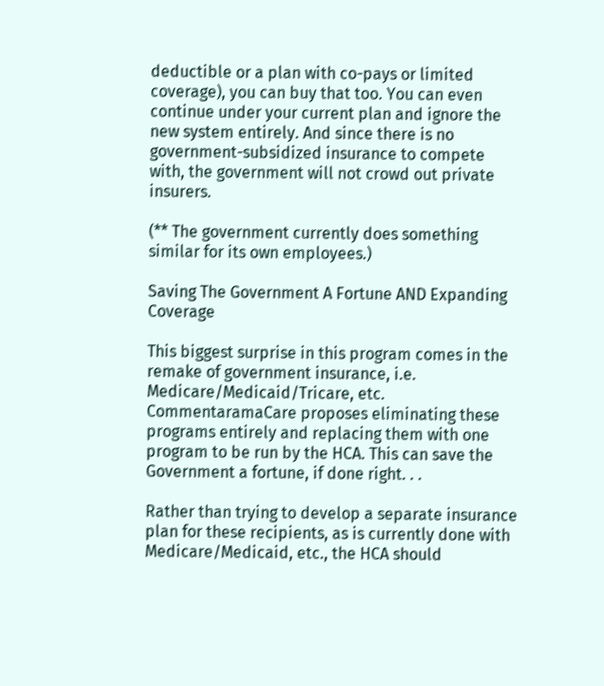deductible or a plan with co-pays or limited coverage), you can buy that too. You can even continue under your current plan and ignore the new system entirely. And since there is no government-subsidized insurance to compete with, the government will not crowd out private insurers.

(** The government currently does something similar for its own employees.)

Saving The Government A Fortune AND Expanding Coverage

This biggest surprise in this program comes in the remake of government insurance, i.e. Medicare/Medicaid/Tricare, etc. CommentaramaCare proposes eliminating these programs entirely and replacing them with one program to be run by the HCA. This can save the Government a fortune, if done right. . .

Rather than trying to develop a separate insurance plan for these recipients, as is currently done with Medicare/Medicaid, etc., the HCA should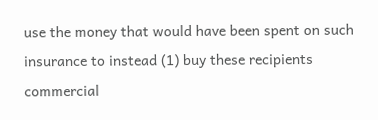use the money that would have been spent on such insurance to instead (1) buy these recipients commercial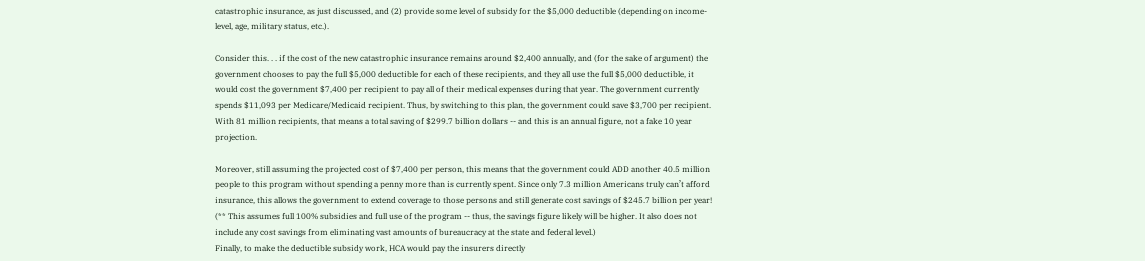catastrophic insurance, as just discussed, and (2) provide some level of subsidy for the $5,000 deductible (depending on income-level, age, military status, etc.).

Consider this. . . if the cost of the new catastrophic insurance remains around $2,400 annually, and (for the sake of argument) the government chooses to pay the full $5,000 deductible for each of these recipients, and they all use the full $5,000 deductible, it would cost the government $7,400 per recipient to pay all of their medical expenses during that year. The government currently spends $11,093 per Medicare/Medicaid recipient. Thus, by switching to this plan, the government could save $3,700 per recipient. With 81 million recipients, that means a total saving of $299.7 billion dollars -- and this is an annual figure, not a fake 10 year projection.

Moreover, still assuming the projected cost of $7,400 per person, this means that the government could ADD another 40.5 million people to this program without spending a penny more than is currently spent. Since only 7.3 million Americans truly can’t afford insurance, this allows the government to extend coverage to those persons and still generate cost savings of $245.7 billion per year!
(** This assumes full 100% subsidies and full use of the program -- thus, the savings figure likely will be higher. It also does not include any cost savings from eliminating vast amounts of bureaucracy at the state and federal level.)
Finally, to make the deductible subsidy work, HCA would pay the insurers directly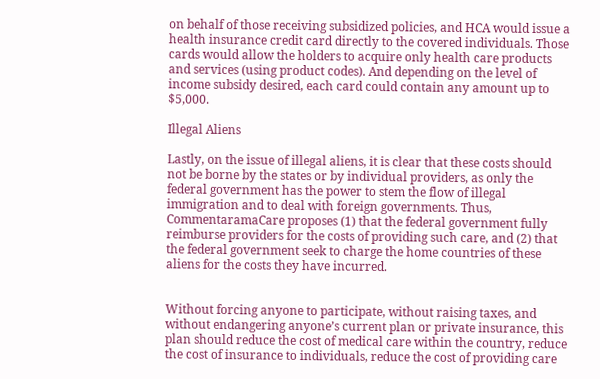on behalf of those receiving subsidized policies, and HCA would issue a health insurance credit card directly to the covered individuals. Those cards would allow the holders to acquire only health care products and services (using product codes). And depending on the level of income subsidy desired, each card could contain any amount up to $5,000.

Illegal Aliens

Lastly, on the issue of illegal aliens, it is clear that these costs should not be borne by the states or by individual providers, as only the federal government has the power to stem the flow of illegal immigration and to deal with foreign governments. Thus, CommentaramaCare proposes (1) that the federal government fully reimburse providers for the costs of providing such care, and (2) that the federal government seek to charge the home countries of these aliens for the costs they have incurred.


Without forcing anyone to participate, without raising taxes, and without endangering anyone’s current plan or private insurance, this plan should reduce the cost of medical care within the country, reduce the cost of insurance to individuals, reduce the cost of providing care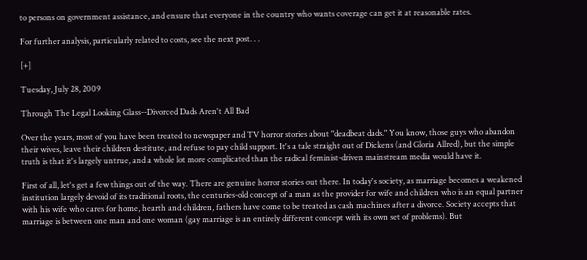to persons on government assistance, and ensure that everyone in the country who wants coverage can get it at reasonable rates.

For further analysis, particularly related to costs, see the next post. . .

[+]

Tuesday, July 28, 2009

Through The Legal Looking Glass--Divorced Dads Aren't All Bad

Over the years, most of you have been treated to newspaper and TV horror stories about "deadbeat dads." You know, those guys who abandon their wives, leave their children destitute, and refuse to pay child support. It's a tale straight out of Dickens (and Gloria Allred), but the simple truth is that it's largely untrue, and a whole lot more complicated than the radical feminist-driven mainstream media would have it.

First of all, let's get a few things out of the way. There are genuine horror stories out there. In today's society, as marriage becomes a weakened institution largely devoid of its traditional roots, the centuries-old concept of a man as the provider for wife and children who is an equal partner with his wife who cares for home, hearth and children, fathers have come to be treated as cash machines after a divorce. Society accepts that marriage is between one man and one woman (gay marriage is an entirely different concept with its own set of problems). But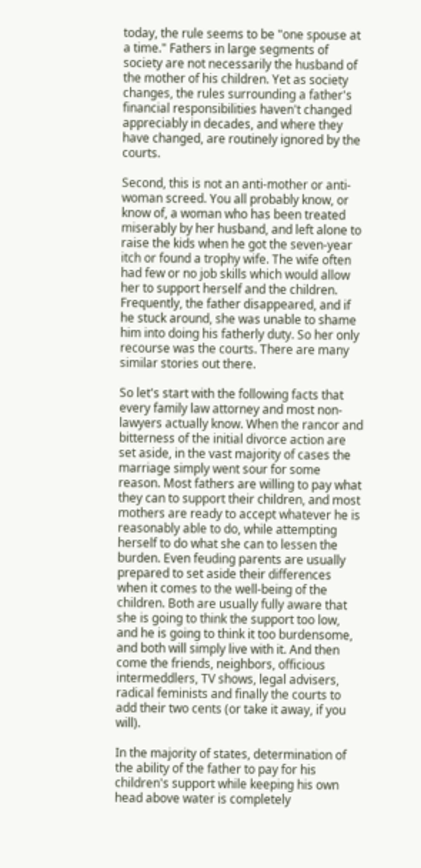today, the rule seems to be "one spouse at a time." Fathers in large segments of society are not necessarily the husband of the mother of his children. Yet as society changes, the rules surrounding a father's financial responsibilities haven't changed appreciably in decades, and where they have changed, are routinely ignored by the courts.

Second, this is not an anti-mother or anti-woman screed. You all probably know, or know of, a woman who has been treated miserably by her husband, and left alone to raise the kids when he got the seven-year itch or found a trophy wife. The wife often had few or no job skills which would allow her to support herself and the children. Frequently, the father disappeared, and if he stuck around, she was unable to shame him into doing his fatherly duty. So her only recourse was the courts. There are many similar stories out there.

So let's start with the following facts that every family law attorney and most non-lawyers actually know. When the rancor and bitterness of the initial divorce action are set aside, in the vast majority of cases the marriage simply went sour for some reason. Most fathers are willing to pay what they can to support their children, and most mothers are ready to accept whatever he is reasonably able to do, while attempting herself to do what she can to lessen the burden. Even feuding parents are usually prepared to set aside their differences when it comes to the well-being of the children. Both are usually fully aware that she is going to think the support too low, and he is going to think it too burdensome, and both will simply live with it. And then come the friends, neighbors, officious intermeddlers, TV shows, legal advisers, radical feminists and finally the courts to add their two cents (or take it away, if you will).

In the majority of states, determination of the ability of the father to pay for his children's support while keeping his own head above water is completely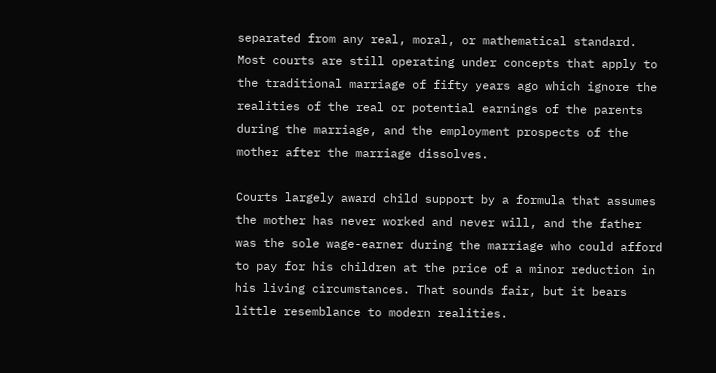separated from any real, moral, or mathematical standard. Most courts are still operating under concepts that apply to the traditional marriage of fifty years ago which ignore the realities of the real or potential earnings of the parents during the marriage, and the employment prospects of the mother after the marriage dissolves.

Courts largely award child support by a formula that assumes the mother has never worked and never will, and the father was the sole wage-earner during the marriage who could afford to pay for his children at the price of a minor reduction in his living circumstances. That sounds fair, but it bears little resemblance to modern realities.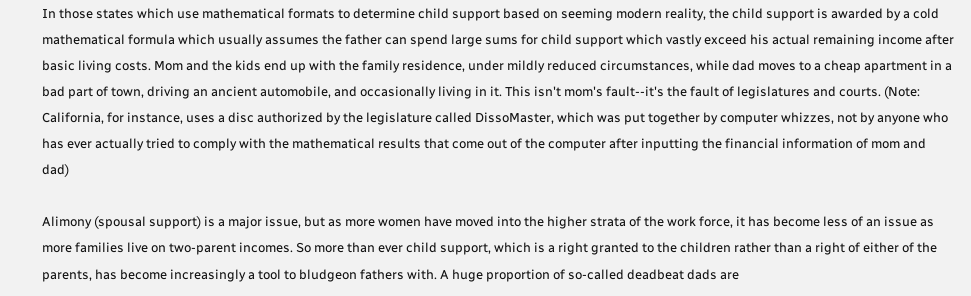In those states which use mathematical formats to determine child support based on seeming modern reality, the child support is awarded by a cold mathematical formula which usually assumes the father can spend large sums for child support which vastly exceed his actual remaining income after basic living costs. Mom and the kids end up with the family residence, under mildly reduced circumstances, while dad moves to a cheap apartment in a bad part of town, driving an ancient automobile, and occasionally living in it. This isn't mom's fault--it's the fault of legislatures and courts. (Note: California, for instance, uses a disc authorized by the legislature called DissoMaster, which was put together by computer whizzes, not by anyone who has ever actually tried to comply with the mathematical results that come out of the computer after inputting the financial information of mom and dad)

Alimony (spousal support) is a major issue, but as more women have moved into the higher strata of the work force, it has become less of an issue as more families live on two-parent incomes. So more than ever child support, which is a right granted to the children rather than a right of either of the parents, has become increasingly a tool to bludgeon fathers with. A huge proportion of so-called deadbeat dads are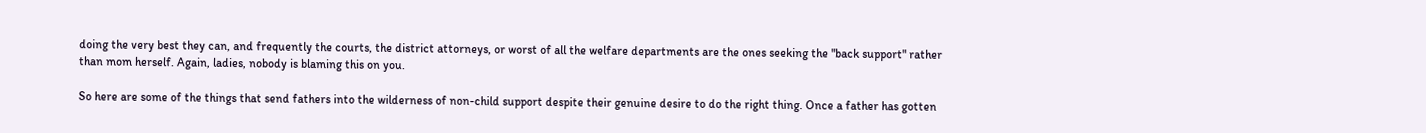doing the very best they can, and frequently the courts, the district attorneys, or worst of all the welfare departments are the ones seeking the "back support" rather than mom herself. Again, ladies, nobody is blaming this on you.

So here are some of the things that send fathers into the wilderness of non-child support despite their genuine desire to do the right thing. Once a father has gotten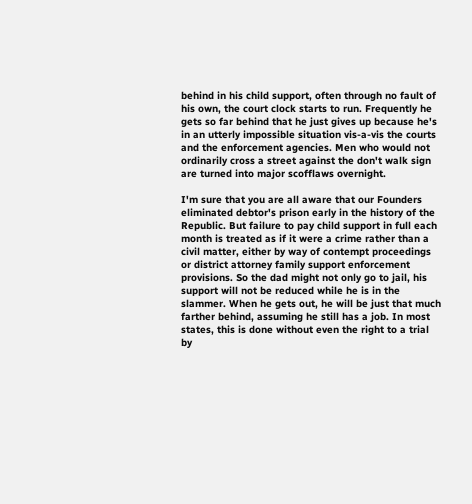behind in his child support, often through no fault of his own, the court clock starts to run. Frequently he gets so far behind that he just gives up because he's in an utterly impossible situation vis-a-vis the courts and the enforcement agencies. Men who would not ordinarily cross a street against the don't walk sign are turned into major scofflaws overnight.

I'm sure that you are all aware that our Founders eliminated debtor's prison early in the history of the Republic. But failure to pay child support in full each month is treated as if it were a crime rather than a civil matter, either by way of contempt proceedings or district attorney family support enforcement provisions. So the dad might not only go to jail, his support will not be reduced while he is in the slammer. When he gets out, he will be just that much farther behind, assuming he still has a job. In most states, this is done without even the right to a trial by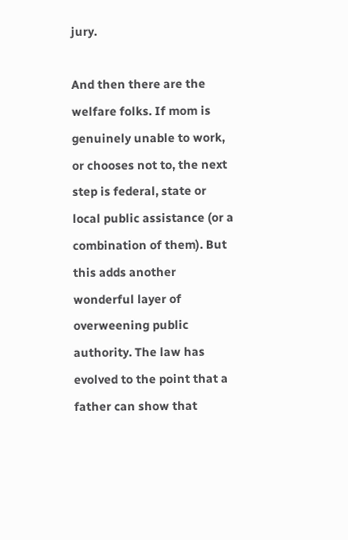jury.

And then there are the welfare folks. If mom is genuinely unable to work, or chooses not to, the next step is federal, state or local public assistance (or a combination of them). But this adds another wonderful layer of overweening public authority. The law has evolved to the point that a father can show that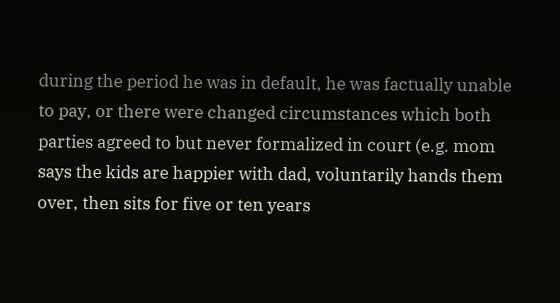during the period he was in default, he was factually unable to pay, or there were changed circumstances which both parties agreed to but never formalized in court (e.g. mom says the kids are happier with dad, voluntarily hands them over, then sits for five or ten years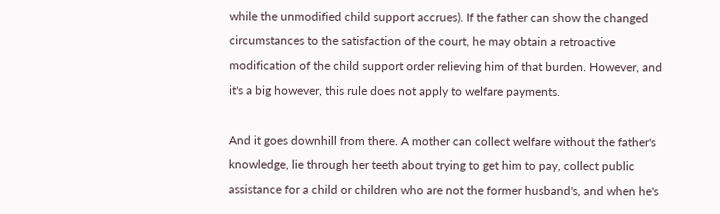while the unmodified child support accrues). If the father can show the changed circumstances to the satisfaction of the court, he may obtain a retroactive modification of the child support order relieving him of that burden. However, and it's a big however, this rule does not apply to welfare payments.

And it goes downhill from there. A mother can collect welfare without the father's knowledge, lie through her teeth about trying to get him to pay, collect public assistance for a child or children who are not the former husband's, and when he's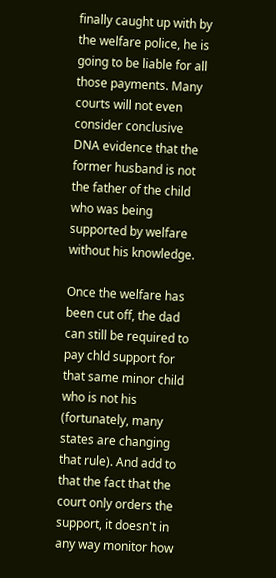finally caught up with by the welfare police, he is going to be liable for all those payments. Many courts will not even consider conclusive DNA evidence that the former husband is not the father of the child who was being supported by welfare without his knowledge.

Once the welfare has been cut off, the dad can still be required to pay chld support for that same minor child who is not his (fortunately, many states are changing that rule). And add to that the fact that the court only orders the support, it doesn't in any way monitor how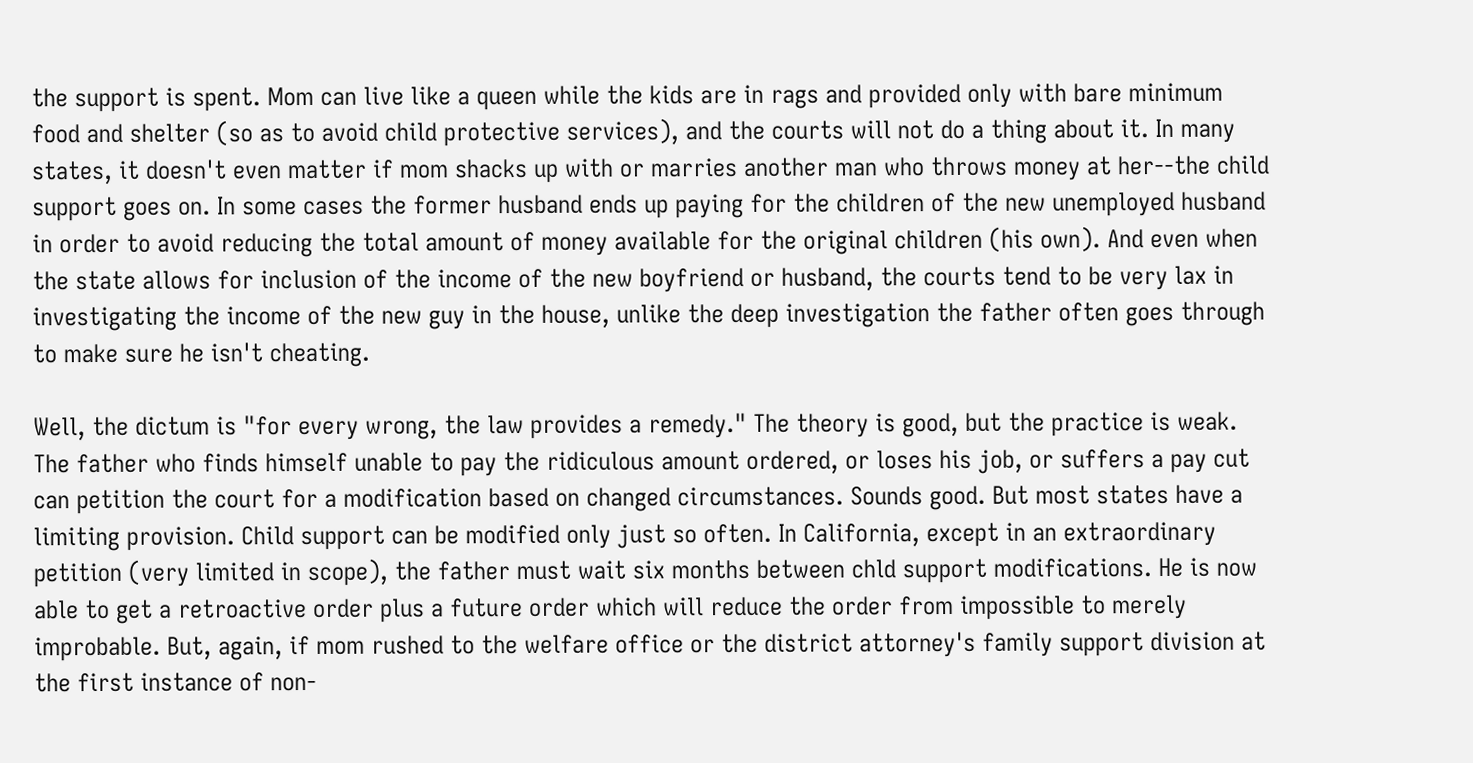the support is spent. Mom can live like a queen while the kids are in rags and provided only with bare minimum food and shelter (so as to avoid child protective services), and the courts will not do a thing about it. In many states, it doesn't even matter if mom shacks up with or marries another man who throws money at her--the child support goes on. In some cases the former husband ends up paying for the children of the new unemployed husband in order to avoid reducing the total amount of money available for the original children (his own). And even when the state allows for inclusion of the income of the new boyfriend or husband, the courts tend to be very lax in investigating the income of the new guy in the house, unlike the deep investigation the father often goes through to make sure he isn't cheating.

Well, the dictum is "for every wrong, the law provides a remedy." The theory is good, but the practice is weak. The father who finds himself unable to pay the ridiculous amount ordered, or loses his job, or suffers a pay cut can petition the court for a modification based on changed circumstances. Sounds good. But most states have a limiting provision. Child support can be modified only just so often. In California, except in an extraordinary petition (very limited in scope), the father must wait six months between chld support modifications. He is now able to get a retroactive order plus a future order which will reduce the order from impossible to merely improbable. But, again, if mom rushed to the welfare office or the district attorney's family support division at the first instance of non-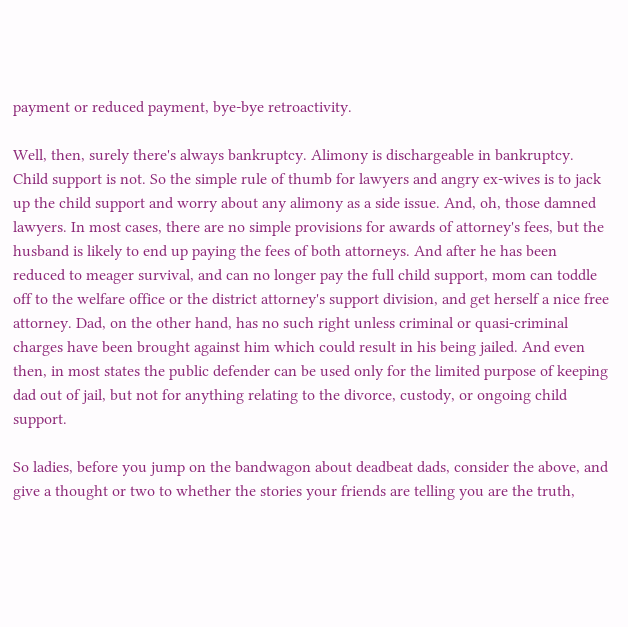payment or reduced payment, bye-bye retroactivity.

Well, then, surely there's always bankruptcy. Alimony is dischargeable in bankruptcy. Child support is not. So the simple rule of thumb for lawyers and angry ex-wives is to jack up the child support and worry about any alimony as a side issue. And, oh, those damned lawyers. In most cases, there are no simple provisions for awards of attorney's fees, but the husband is likely to end up paying the fees of both attorneys. And after he has been reduced to meager survival, and can no longer pay the full child support, mom can toddle off to the welfare office or the district attorney's support division, and get herself a nice free attorney. Dad, on the other hand, has no such right unless criminal or quasi-criminal charges have been brought against him which could result in his being jailed. And even then, in most states the public defender can be used only for the limited purpose of keeping dad out of jail, but not for anything relating to the divorce, custody, or ongoing child support.

So ladies, before you jump on the bandwagon about deadbeat dads, consider the above, and give a thought or two to whether the stories your friends are telling you are the truth,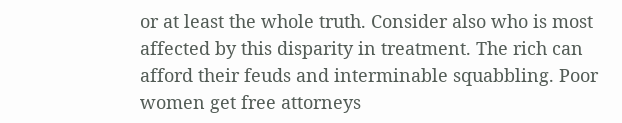or at least the whole truth. Consider also who is most affected by this disparity in treatment. The rich can afford their feuds and interminable squabbling. Poor women get free attorneys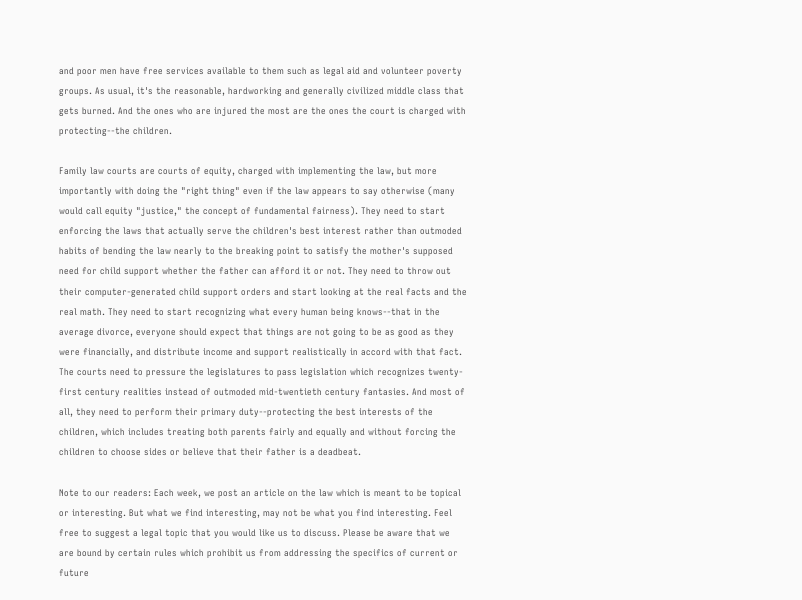and poor men have free services available to them such as legal aid and volunteer poverty groups. As usual, it's the reasonable, hardworking and generally civilized middle class that gets burned. And the ones who are injured the most are the ones the court is charged with protecting--the children.

Family law courts are courts of equity, charged with implementing the law, but more importantly with doing the "right thing" even if the law appears to say otherwise (many would call equity "justice," the concept of fundamental fairness). They need to start enforcing the laws that actually serve the children's best interest rather than outmoded habits of bending the law nearly to the breaking point to satisfy the mother's supposed need for child support whether the father can afford it or not. They need to throw out their computer-generated child support orders and start looking at the real facts and the real math. They need to start recognizing what every human being knows--that in the average divorce, everyone should expect that things are not going to be as good as they were financially, and distribute income and support realistically in accord with that fact. The courts need to pressure the legislatures to pass legislation which recognizes twenty-first century realities instead of outmoded mid-twentieth century fantasies. And most of all, they need to perform their primary duty--protecting the best interests of the children, which includes treating both parents fairly and equally and without forcing the children to choose sides or believe that their father is a deadbeat.

Note to our readers: Each week, we post an article on the law which is meant to be topical or interesting. But what we find interesting, may not be what you find interesting. Feel free to suggest a legal topic that you would like us to discuss. Please be aware that we are bound by certain rules which prohibit us from addressing the specifics of current or future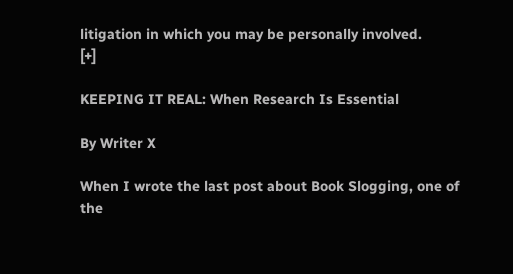litigation in which you may be personally involved.
[+]

KEEPING IT REAL: When Research Is Essential

By Writer X

When I wrote the last post about Book Slogging, one of the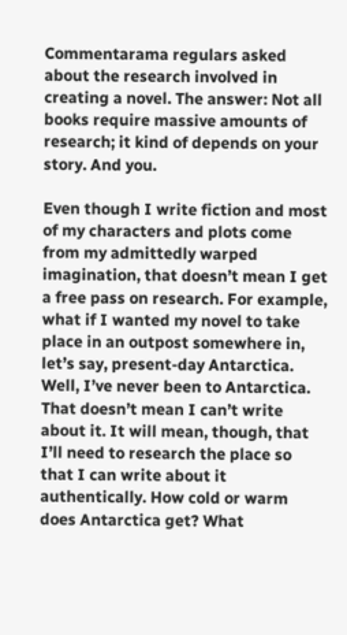Commentarama regulars asked about the research involved in creating a novel. The answer: Not all books require massive amounts of research; it kind of depends on your story. And you.

Even though I write fiction and most of my characters and plots come from my admittedly warped imagination, that doesn’t mean I get a free pass on research. For example, what if I wanted my novel to take place in an outpost somewhere in, let’s say, present-day Antarctica. Well, I’ve never been to Antarctica. That doesn’t mean I can’t write about it. It will mean, though, that I’ll need to research the place so that I can write about it authentically. How cold or warm does Antarctica get? What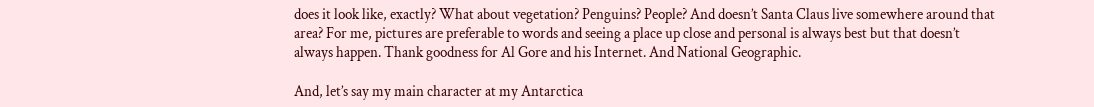does it look like, exactly? What about vegetation? Penguins? People? And doesn’t Santa Claus live somewhere around that area? For me, pictures are preferable to words and seeing a place up close and personal is always best but that doesn’t always happen. Thank goodness for Al Gore and his Internet. And National Geographic.

And, let’s say my main character at my Antarctica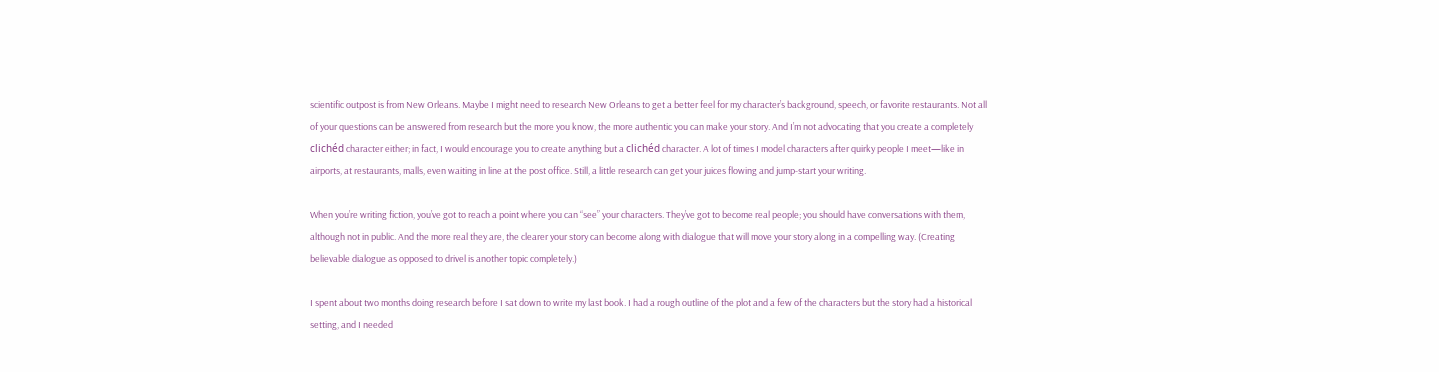scientific outpost is from New Orleans. Maybe I might need to research New Orleans to get a better feel for my character’s background, speech, or favorite restaurants. Not all of your questions can be answered from research but the more you know, the more authentic you can make your story. And I’m not advocating that you create a completely clichéd character either; in fact, I would encourage you to create anything but a clichéd character. A lot of times I model characters after quirky people I meet—like in airports, at restaurants, malls, even waiting in line at the post office. Still, a little research can get your juices flowing and jump-start your writing.

When you’re writing fiction, you’ve got to reach a point where you can “see” your characters. They’ve got to become real people; you should have conversations with them, although not in public. And the more real they are, the clearer your story can become along with dialogue that will move your story along in a compelling way. (Creating believable dialogue as opposed to drivel is another topic completely.)

I spent about two months doing research before I sat down to write my last book. I had a rough outline of the plot and a few of the characters but the story had a historical setting, and I needed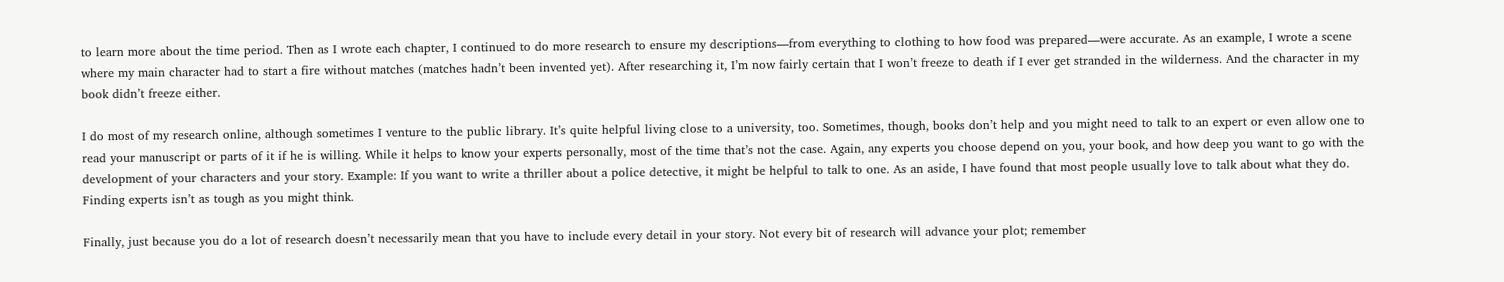to learn more about the time period. Then as I wrote each chapter, I continued to do more research to ensure my descriptions—from everything to clothing to how food was prepared—were accurate. As an example, I wrote a scene where my main character had to start a fire without matches (matches hadn’t been invented yet). After researching it, I’m now fairly certain that I won’t freeze to death if I ever get stranded in the wilderness. And the character in my book didn’t freeze either.

I do most of my research online, although sometimes I venture to the public library. It’s quite helpful living close to a university, too. Sometimes, though, books don’t help and you might need to talk to an expert or even allow one to read your manuscript or parts of it if he is willing. While it helps to know your experts personally, most of the time that’s not the case. Again, any experts you choose depend on you, your book, and how deep you want to go with the development of your characters and your story. Example: If you want to write a thriller about a police detective, it might be helpful to talk to one. As an aside, I have found that most people usually love to talk about what they do. Finding experts isn’t as tough as you might think.

Finally, just because you do a lot of research doesn’t necessarily mean that you have to include every detail in your story. Not every bit of research will advance your plot; remember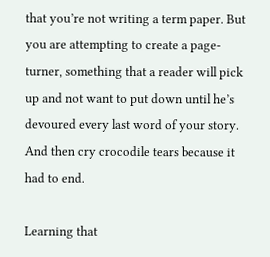that you’re not writing a term paper. But you are attempting to create a page-turner, something that a reader will pick up and not want to put down until he’s devoured every last word of your story. And then cry crocodile tears because it had to end.

Learning that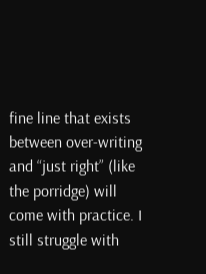fine line that exists between over-writing and “just right” (like the porridge) will come with practice. I still struggle with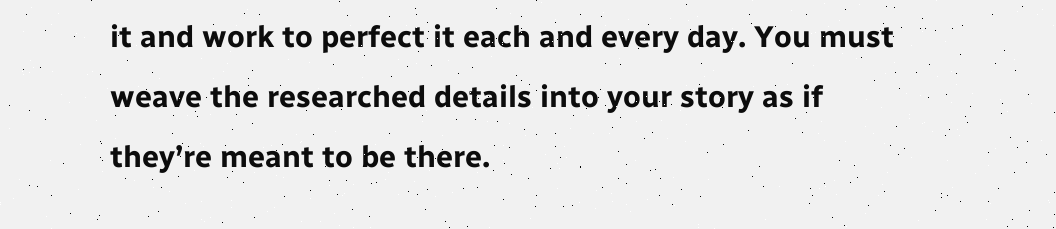it and work to perfect it each and every day. You must weave the researched details into your story as if they’re meant to be there.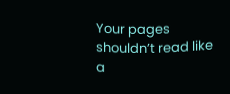Your pages shouldn’t read like a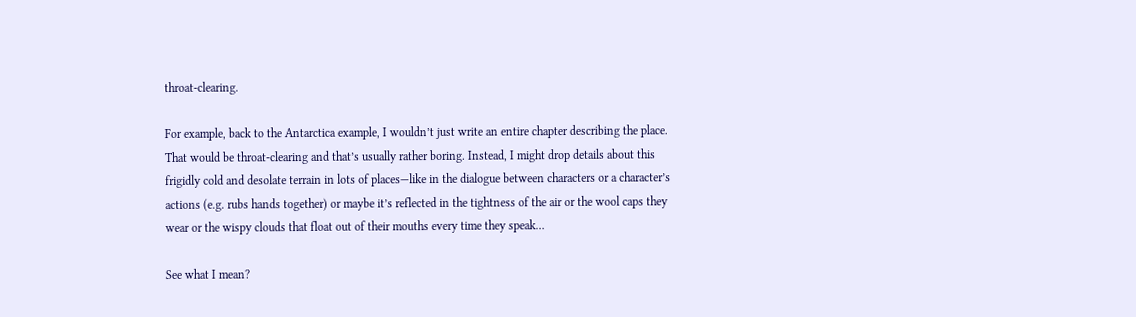throat-clearing.

For example, back to the Antarctica example, I wouldn’t just write an entire chapter describing the place. That would be throat-clearing and that’s usually rather boring. Instead, I might drop details about this frigidly cold and desolate terrain in lots of places—like in the dialogue between characters or a character’s actions (e.g. rubs hands together) or maybe it’s reflected in the tightness of the air or the wool caps they wear or the wispy clouds that float out of their mouths every time they speak…

See what I mean?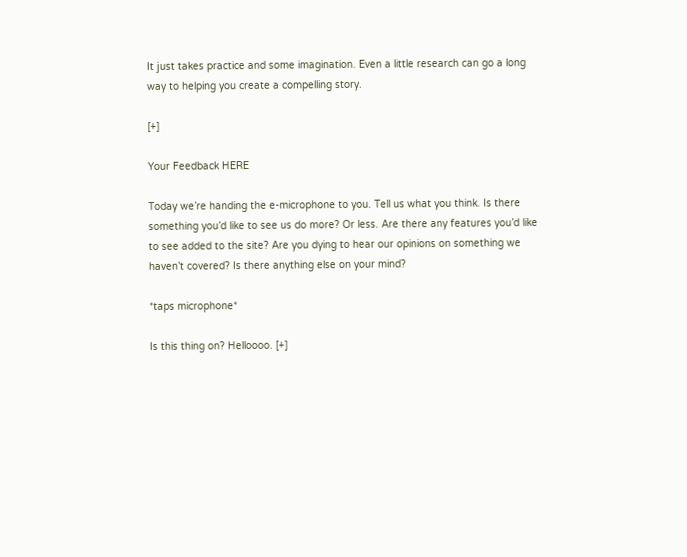It just takes practice and some imagination. Even a little research can go a long way to helping you create a compelling story.

[+]

Your Feedback HERE

Today we’re handing the e-microphone to you. Tell us what you think. Is there something you’d like to see us do more? Or less. Are there any features you’d like to see added to the site? Are you dying to hear our opinions on something we haven’t covered? Is there anything else on your mind?

*taps microphone*

Is this thing on? Helloooo. [+]